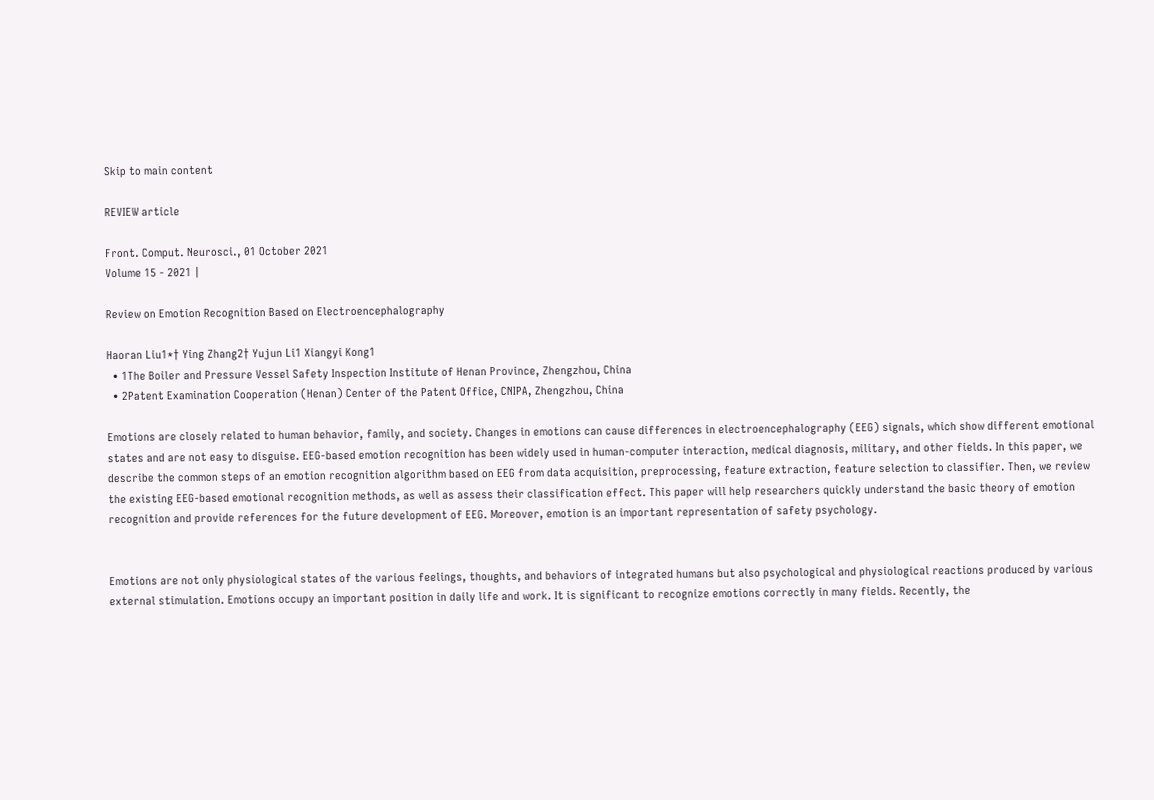Skip to main content

REVIEW article

Front. Comput. Neurosci., 01 October 2021
Volume 15 - 2021 |

Review on Emotion Recognition Based on Electroencephalography

Haoran Liu1*† Ying Zhang2† Yujun Li1 Xiangyi Kong1
  • 1The Boiler and Pressure Vessel Safety Inspection Institute of Henan Province, Zhengzhou, China
  • 2Patent Examination Cooperation (Henan) Center of the Patent Office, CNIPA, Zhengzhou, China

Emotions are closely related to human behavior, family, and society. Changes in emotions can cause differences in electroencephalography (EEG) signals, which show different emotional states and are not easy to disguise. EEG-based emotion recognition has been widely used in human-computer interaction, medical diagnosis, military, and other fields. In this paper, we describe the common steps of an emotion recognition algorithm based on EEG from data acquisition, preprocessing, feature extraction, feature selection to classifier. Then, we review the existing EEG-based emotional recognition methods, as well as assess their classification effect. This paper will help researchers quickly understand the basic theory of emotion recognition and provide references for the future development of EEG. Moreover, emotion is an important representation of safety psychology.


Emotions are not only physiological states of the various feelings, thoughts, and behaviors of integrated humans but also psychological and physiological reactions produced by various external stimulation. Emotions occupy an important position in daily life and work. It is significant to recognize emotions correctly in many fields. Recently, the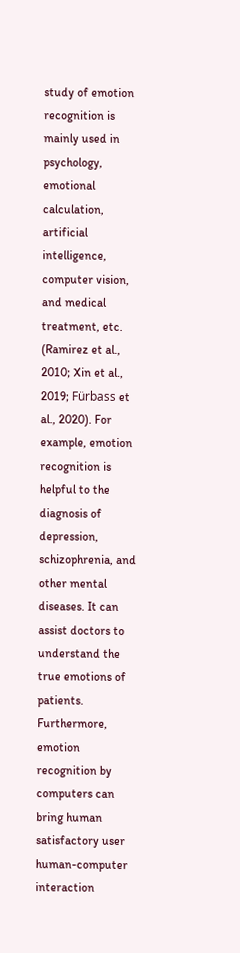study of emotion recognition is mainly used in psychology, emotional calculation, artificial intelligence, computer vision, and medical treatment, etc. (Ramirez et al., 2010; Xin et al., 2019; Fürbass et al., 2020). For example, emotion recognition is helpful to the diagnosis of depression, schizophrenia, and other mental diseases. It can assist doctors to understand the true emotions of patients. Furthermore, emotion recognition by computers can bring human satisfactory user human-computer interaction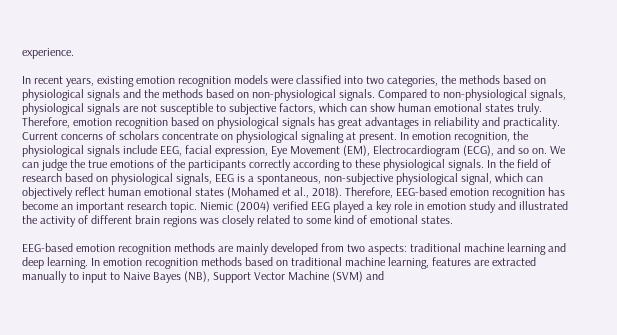experience.

In recent years, existing emotion recognition models were classified into two categories, the methods based on physiological signals and the methods based on non-physiological signals. Compared to non-physiological signals, physiological signals are not susceptible to subjective factors, which can show human emotional states truly. Therefore, emotion recognition based on physiological signals has great advantages in reliability and practicality. Current concerns of scholars concentrate on physiological signaling at present. In emotion recognition, the physiological signals include EEG, facial expression, Eye Movement (EM), Electrocardiogram (ECG), and so on. We can judge the true emotions of the participants correctly according to these physiological signals. In the field of research based on physiological signals, EEG is a spontaneous, non-subjective physiological signal, which can objectively reflect human emotional states (Mohamed et al., 2018). Therefore, EEG-based emotion recognition has become an important research topic. Niemic (2004) verified EEG played a key role in emotion study and illustrated the activity of different brain regions was closely related to some kind of emotional states.

EEG-based emotion recognition methods are mainly developed from two aspects: traditional machine learning and deep learning. In emotion recognition methods based on traditional machine learning, features are extracted manually to input to Naive Bayes (NB), Support Vector Machine (SVM) and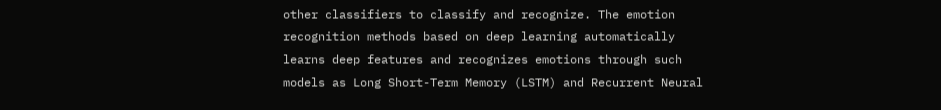other classifiers to classify and recognize. The emotion recognition methods based on deep learning automatically learns deep features and recognizes emotions through such models as Long Short-Term Memory (LSTM) and Recurrent Neural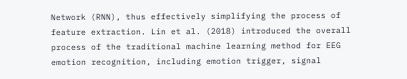Network (RNN), thus effectively simplifying the process of feature extraction. Lin et al. (2018) introduced the overall process of the traditional machine learning method for EEG emotion recognition, including emotion trigger, signal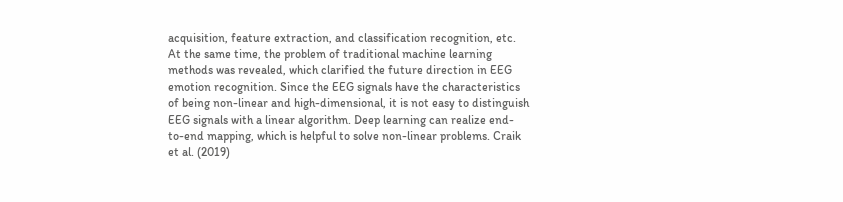acquisition, feature extraction, and classification recognition, etc. At the same time, the problem of traditional machine learning methods was revealed, which clarified the future direction in EEG emotion recognition. Since the EEG signals have the characteristics of being non-linear and high-dimensional, it is not easy to distinguish EEG signals with a linear algorithm. Deep learning can realize end-to-end mapping, which is helpful to solve non-linear problems. Craik et al. (2019)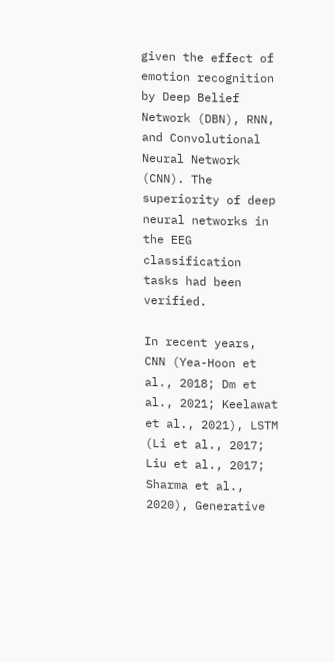given the effect of emotion recognition by Deep Belief Network (DBN), RNN, and Convolutional Neural Network (CNN). The superiority of deep neural networks in the EEG classification tasks had been verified.

In recent years, CNN (Yea-Hoon et al., 2018; Dm et al., 2021; Keelawat et al., 2021), LSTM (Li et al., 2017; Liu et al., 2017; Sharma et al., 2020), Generative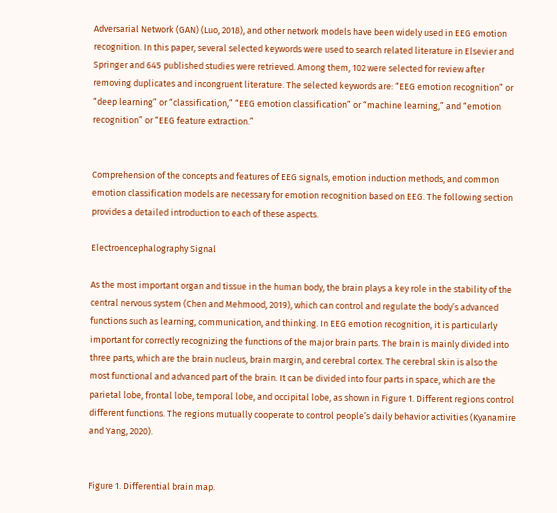Adversarial Network (GAN) (Luo, 2018), and other network models have been widely used in EEG emotion recognition. In this paper, several selected keywords were used to search related literature in Elsevier and Springer and 645 published studies were retrieved. Among them, 102 were selected for review after removing duplicates and incongruent literature. The selected keywords are: “EEG emotion recognition” or “deep learning” or “classification,” “EEG emotion classification” or “machine learning,” and “emotion recognition” or “EEG feature extraction.”


Comprehension of the concepts and features of EEG signals, emotion induction methods, and common emotion classification models are necessary for emotion recognition based on EEG. The following section provides a detailed introduction to each of these aspects.

Electroencephalography Signal

As the most important organ and tissue in the human body, the brain plays a key role in the stability of the central nervous system (Chen and Mehmood, 2019), which can control and regulate the body’s advanced functions such as learning, communication, and thinking. In EEG emotion recognition, it is particularly important for correctly recognizing the functions of the major brain parts. The brain is mainly divided into three parts, which are the brain nucleus, brain margin, and cerebral cortex. The cerebral skin is also the most functional and advanced part of the brain. It can be divided into four parts in space, which are the parietal lobe, frontal lobe, temporal lobe, and occipital lobe, as shown in Figure 1. Different regions control different functions. The regions mutually cooperate to control people’s daily behavior activities (Kyanamire and Yang, 2020).


Figure 1. Differential brain map.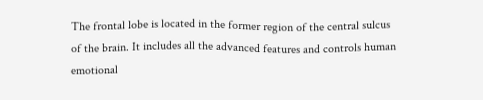The frontal lobe is located in the former region of the central sulcus of the brain. It includes all the advanced features and controls human emotional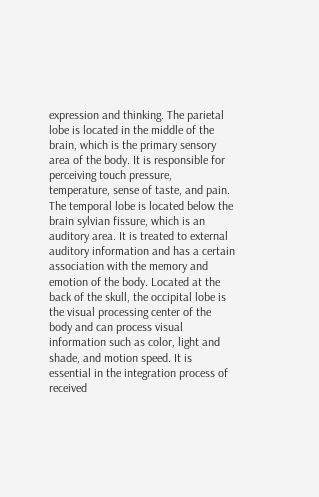expression and thinking. The parietal lobe is located in the middle of the brain, which is the primary sensory area of the body. It is responsible for perceiving touch pressure, temperature, sense of taste, and pain. The temporal lobe is located below the brain sylvian fissure, which is an auditory area. It is treated to external auditory information and has a certain association with the memory and emotion of the body. Located at the back of the skull, the occipital lobe is the visual processing center of the body and can process visual information such as color, light and shade, and motion speed. It is essential in the integration process of received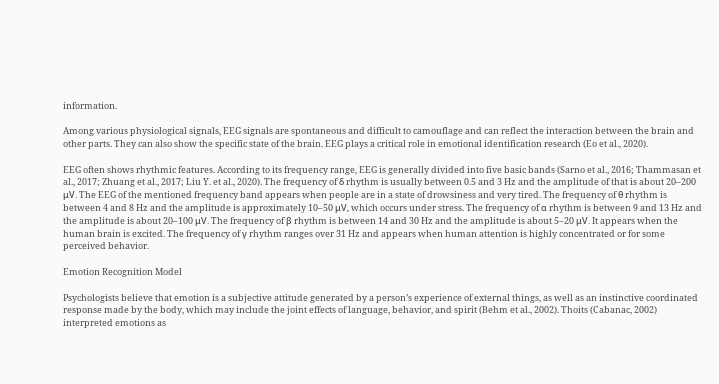information.

Among various physiological signals, EEG signals are spontaneous and difficult to camouflage and can reflect the interaction between the brain and other parts. They can also show the specific state of the brain. EEG plays a critical role in emotional identification research (Eo et al., 2020).

EEG often shows rhythmic features. According to its frequency range, EEG is generally divided into five basic bands (Sarno et al., 2016; Thammasan et al., 2017; Zhuang et al., 2017; Liu Y. et al., 2020). The frequency of δ rhythm is usually between 0.5 and 3 Hz and the amplitude of that is about 20–200 μV. The EEG of the mentioned frequency band appears when people are in a state of drowsiness and very tired. The frequency of θ rhythm is between 4 and 8 Hz and the amplitude is approximately 10–50 μV, which occurs under stress. The frequency of α rhythm is between 9 and 13 Hz and the amplitude is about 20–100 μV. The frequency of β rhythm is between 14 and 30 Hz and the amplitude is about 5–20 μV. It appears when the human brain is excited. The frequency of γ rhythm ranges over 31 Hz and appears when human attention is highly concentrated or for some perceived behavior.

Emotion Recognition Model

Psychologists believe that emotion is a subjective attitude generated by a person’s experience of external things, as well as an instinctive coordinated response made by the body, which may include the joint effects of language, behavior, and spirit (Behm et al., 2002). Thoits (Cabanac, 2002) interpreted emotions as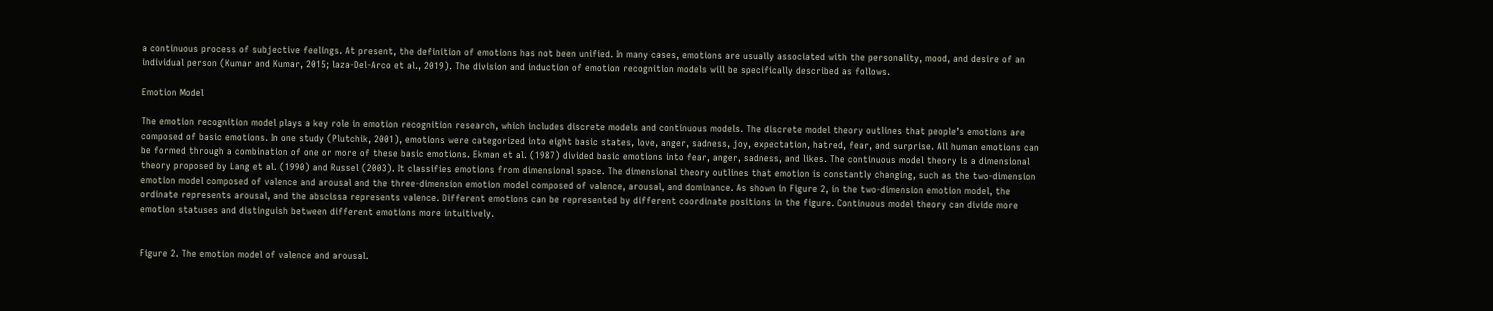a continuous process of subjective feelings. At present, the definition of emotions has not been unified. In many cases, emotions are usually associated with the personality, mood, and desire of an individual person (Kumar and Kumar, 2015; laza-Del-Arco et al., 2019). The division and induction of emotion recognition models will be specifically described as follows.

Emotion Model

The emotion recognition model plays a key role in emotion recognition research, which includes discrete models and continuous models. The discrete model theory outlines that people’s emotions are composed of basic emotions. In one study (Plutchik, 2001), emotions were categorized into eight basic states, love, anger, sadness, joy, expectation, hatred, fear, and surprise. All human emotions can be formed through a combination of one or more of these basic emotions. Ekman et al. (1987) divided basic emotions into fear, anger, sadness, and likes. The continuous model theory is a dimensional theory proposed by Lang et al. (1990) and Russel (2003). It classifies emotions from dimensional space. The dimensional theory outlines that emotion is constantly changing, such as the two-dimension emotion model composed of valence and arousal and the three-dimension emotion model composed of valence, arousal, and dominance. As shown in Figure 2, in the two-dimension emotion model, the ordinate represents arousal, and the abscissa represents valence. Different emotions can be represented by different coordinate positions in the figure. Continuous model theory can divide more emotion statuses and distinguish between different emotions more intuitively.


Figure 2. The emotion model of valence and arousal.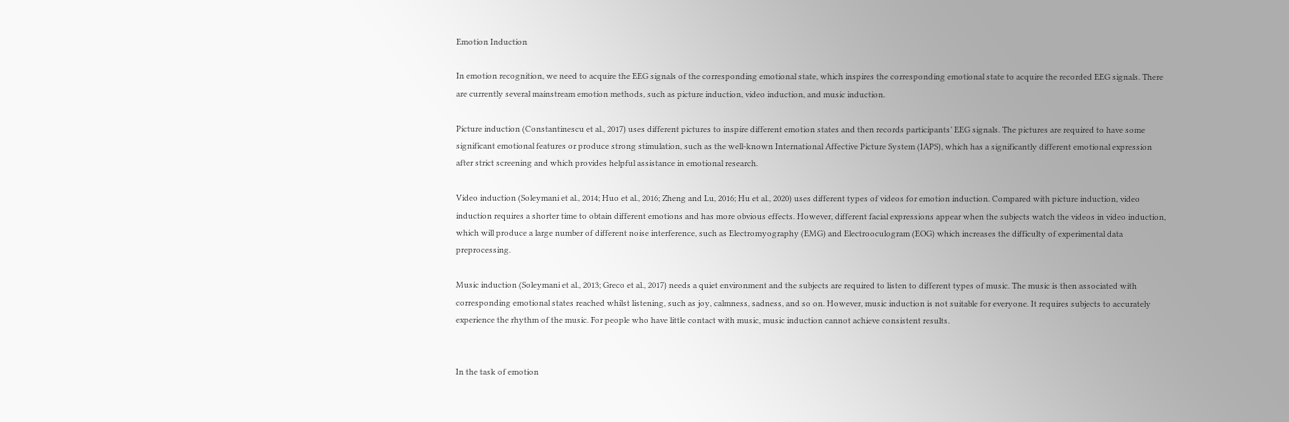Emotion Induction

In emotion recognition, we need to acquire the EEG signals of the corresponding emotional state, which inspires the corresponding emotional state to acquire the recorded EEG signals. There are currently several mainstream emotion methods, such as picture induction, video induction, and music induction.

Picture induction (Constantinescu et al., 2017) uses different pictures to inspire different emotion states and then records participants’ EEG signals. The pictures are required to have some significant emotional features or produce strong stimulation, such as the well-known International Affective Picture System (IAPS), which has a significantly different emotional expression after strict screening and which provides helpful assistance in emotional research.

Video induction (Soleymani et al., 2014; Huo et al., 2016; Zheng and Lu, 2016; Hu et al., 2020) uses different types of videos for emotion induction. Compared with picture induction, video induction requires a shorter time to obtain different emotions and has more obvious effects. However, different facial expressions appear when the subjects watch the videos in video induction, which will produce a large number of different noise interference, such as Electromyography (EMG) and Electrooculogram (EOG) which increases the difficulty of experimental data preprocessing.

Music induction (Soleymani et al., 2013; Greco et al., 2017) needs a quiet environment and the subjects are required to listen to different types of music. The music is then associated with corresponding emotional states reached whilst listening, such as joy, calmness, sadness, and so on. However, music induction is not suitable for everyone. It requires subjects to accurately experience the rhythm of the music. For people who have little contact with music, music induction cannot achieve consistent results.


In the task of emotion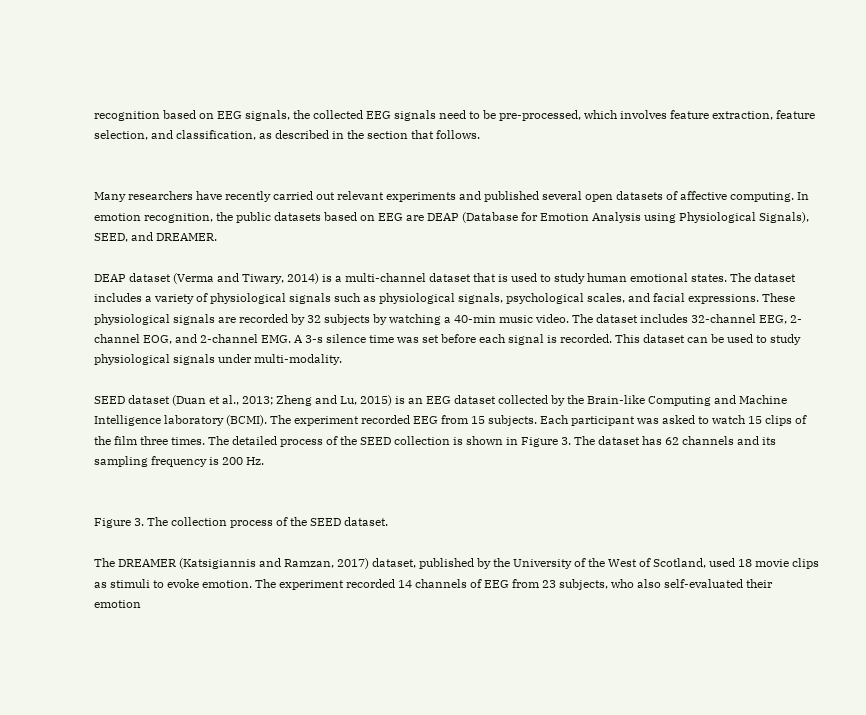recognition based on EEG signals, the collected EEG signals need to be pre-processed, which involves feature extraction, feature selection, and classification, as described in the section that follows.


Many researchers have recently carried out relevant experiments and published several open datasets of affective computing. In emotion recognition, the public datasets based on EEG are DEAP (Database for Emotion Analysis using Physiological Signals), SEED, and DREAMER.

DEAP dataset (Verma and Tiwary, 2014) is a multi-channel dataset that is used to study human emotional states. The dataset includes a variety of physiological signals such as physiological signals, psychological scales, and facial expressions. These physiological signals are recorded by 32 subjects by watching a 40-min music video. The dataset includes 32-channel EEG, 2-channel EOG, and 2-channel EMG. A 3-s silence time was set before each signal is recorded. This dataset can be used to study physiological signals under multi-modality.

SEED dataset (Duan et al., 2013; Zheng and Lu, 2015) is an EEG dataset collected by the Brain-like Computing and Machine Intelligence laboratory (BCMI). The experiment recorded EEG from 15 subjects. Each participant was asked to watch 15 clips of the film three times. The detailed process of the SEED collection is shown in Figure 3. The dataset has 62 channels and its sampling frequency is 200 Hz.


Figure 3. The collection process of the SEED dataset.

The DREAMER (Katsigiannis and Ramzan, 2017) dataset, published by the University of the West of Scotland, used 18 movie clips as stimuli to evoke emotion. The experiment recorded 14 channels of EEG from 23 subjects, who also self-evaluated their emotion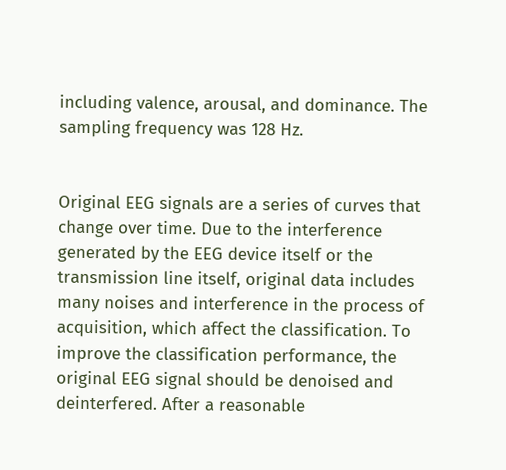including valence, arousal, and dominance. The sampling frequency was 128 Hz.


Original EEG signals are a series of curves that change over time. Due to the interference generated by the EEG device itself or the transmission line itself, original data includes many noises and interference in the process of acquisition, which affect the classification. To improve the classification performance, the original EEG signal should be denoised and deinterfered. After a reasonable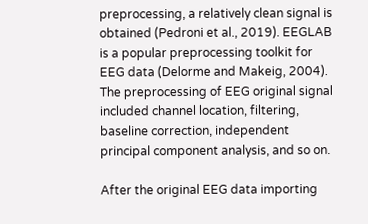preprocessing, a relatively clean signal is obtained (Pedroni et al., 2019). EEGLAB is a popular preprocessing toolkit for EEG data (Delorme and Makeig, 2004). The preprocessing of EEG original signal included channel location, filtering, baseline correction, independent principal component analysis, and so on.

After the original EEG data importing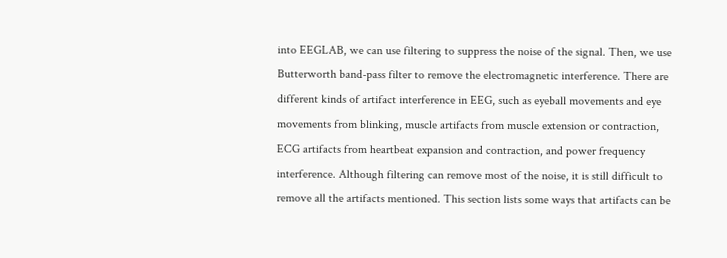into EEGLAB, we can use filtering to suppress the noise of the signal. Then, we use Butterworth band-pass filter to remove the electromagnetic interference. There are different kinds of artifact interference in EEG, such as eyeball movements and eye movements from blinking, muscle artifacts from muscle extension or contraction, ECG artifacts from heartbeat expansion and contraction, and power frequency interference. Although filtering can remove most of the noise, it is still difficult to remove all the artifacts mentioned. This section lists some ways that artifacts can be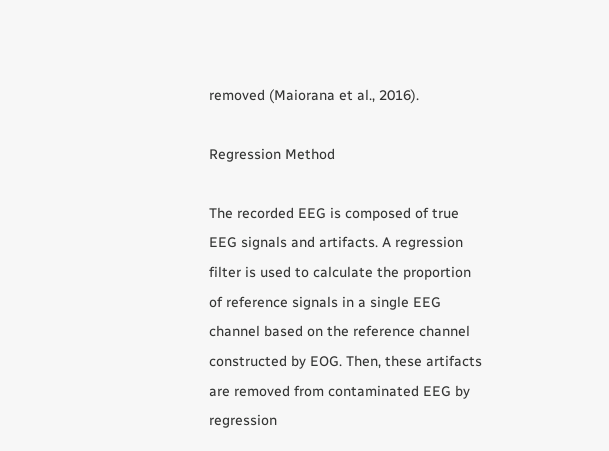removed (Maiorana et al., 2016).

Regression Method

The recorded EEG is composed of true EEG signals and artifacts. A regression filter is used to calculate the proportion of reference signals in a single EEG channel based on the reference channel constructed by EOG. Then, these artifacts are removed from contaminated EEG by regression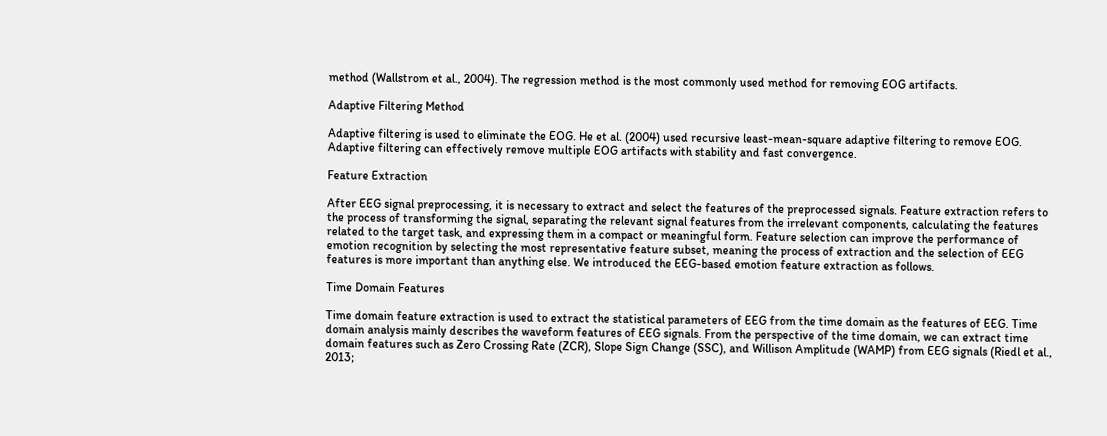method (Wallstrom et al., 2004). The regression method is the most commonly used method for removing EOG artifacts.

Adaptive Filtering Method

Adaptive filtering is used to eliminate the EOG. He et al. (2004) used recursive least-mean-square adaptive filtering to remove EOG. Adaptive filtering can effectively remove multiple EOG artifacts with stability and fast convergence.

Feature Extraction

After EEG signal preprocessing, it is necessary to extract and select the features of the preprocessed signals. Feature extraction refers to the process of transforming the signal, separating the relevant signal features from the irrelevant components, calculating the features related to the target task, and expressing them in a compact or meaningful form. Feature selection can improve the performance of emotion recognition by selecting the most representative feature subset, meaning the process of extraction and the selection of EEG features is more important than anything else. We introduced the EEG-based emotion feature extraction as follows.

Time Domain Features

Time domain feature extraction is used to extract the statistical parameters of EEG from the time domain as the features of EEG. Time domain analysis mainly describes the waveform features of EEG signals. From the perspective of the time domain, we can extract time domain features such as Zero Crossing Rate (ZCR), Slope Sign Change (SSC), and Willison Amplitude (WAMP) from EEG signals (Riedl et al., 2013;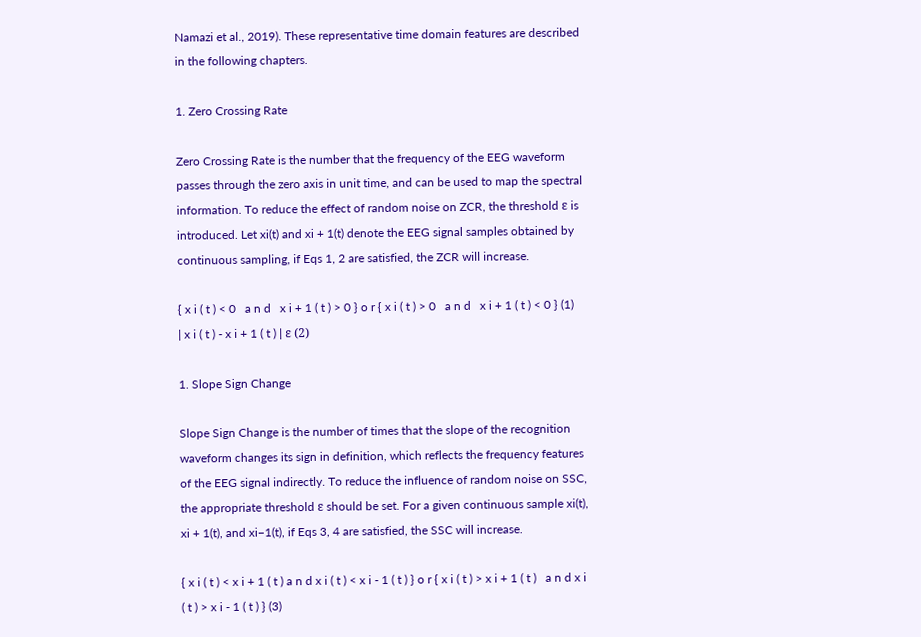Namazi et al., 2019). These representative time domain features are described in the following chapters.

1. Zero Crossing Rate

Zero Crossing Rate is the number that the frequency of the EEG waveform passes through the zero axis in unit time, and can be used to map the spectral information. To reduce the effect of random noise on ZCR, the threshold ε is introduced. Let xi(t) and xi + 1(t) denote the EEG signal samples obtained by continuous sampling, if Eqs 1, 2 are satisfied, the ZCR will increase.

{ x i ( t ) < 0   a n d   x i + 1 ( t ) > 0 } o r { x i ( t ) > 0   a n d   x i + 1 ( t ) < 0 } (1)
| x i ( t ) - x i + 1 ( t ) | ε (2)

1. Slope Sign Change

Slope Sign Change is the number of times that the slope of the recognition waveform changes its sign in definition, which reflects the frequency features of the EEG signal indirectly. To reduce the influence of random noise on SSC, the appropriate threshold ε should be set. For a given continuous sample xi(t), xi + 1(t), and xi−1(t), if Eqs 3, 4 are satisfied, the SSC will increase.

{ x i ( t ) < x i + 1 ( t ) a n d x i ( t ) < x i - 1 ( t ) } o r { x i ( t ) > x i + 1 ( t )   a n d x i ( t ) > x i - 1 ( t ) } (3)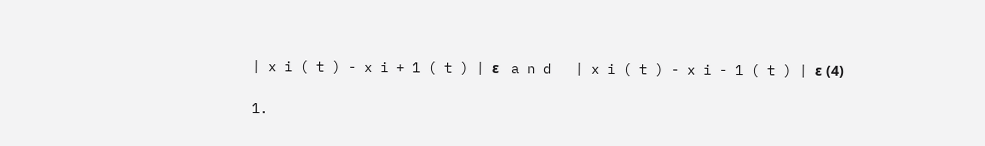| x i ( t ) - x i + 1 ( t ) | ε   a n d   | x i ( t ) - x i - 1 ( t ) | ε (4)

1.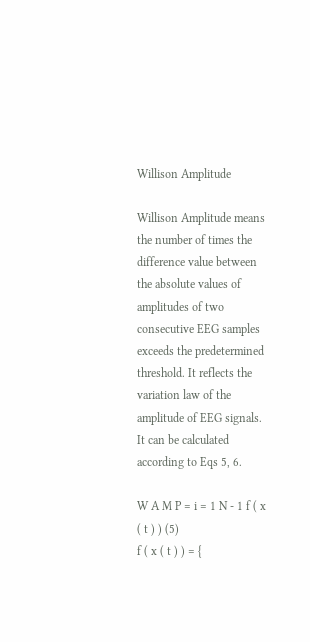Willison Amplitude

Willison Amplitude means the number of times the difference value between the absolute values of amplitudes of two consecutive EEG samples exceeds the predetermined threshold. It reflects the variation law of the amplitude of EEG signals. It can be calculated according to Eqs 5, 6.

W A M P = i = 1 N - 1 f ( x ( t ) ) (5)
f ( x ( t ) ) = {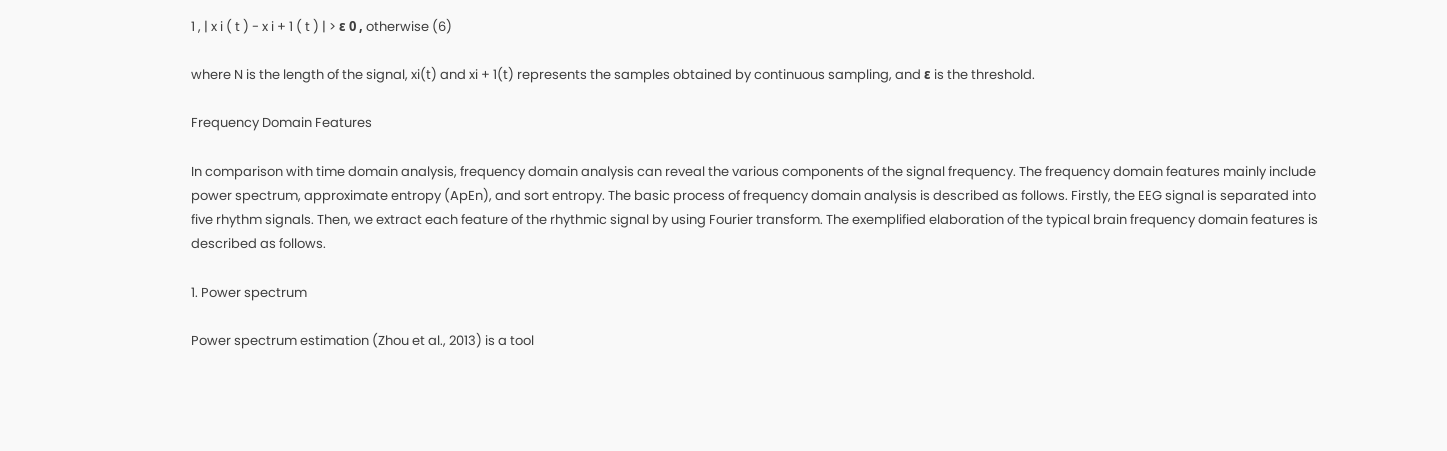1 , | x i ( t ) - x i + 1 ( t ) | > ε 0 , otherwise (6)

where N is the length of the signal, xi(t) and xi + 1(t) represents the samples obtained by continuous sampling, and ε is the threshold.

Frequency Domain Features

In comparison with time domain analysis, frequency domain analysis can reveal the various components of the signal frequency. The frequency domain features mainly include power spectrum, approximate entropy (ApEn), and sort entropy. The basic process of frequency domain analysis is described as follows. Firstly, the EEG signal is separated into five rhythm signals. Then, we extract each feature of the rhythmic signal by using Fourier transform. The exemplified elaboration of the typical brain frequency domain features is described as follows.

1. Power spectrum

Power spectrum estimation (Zhou et al., 2013) is a tool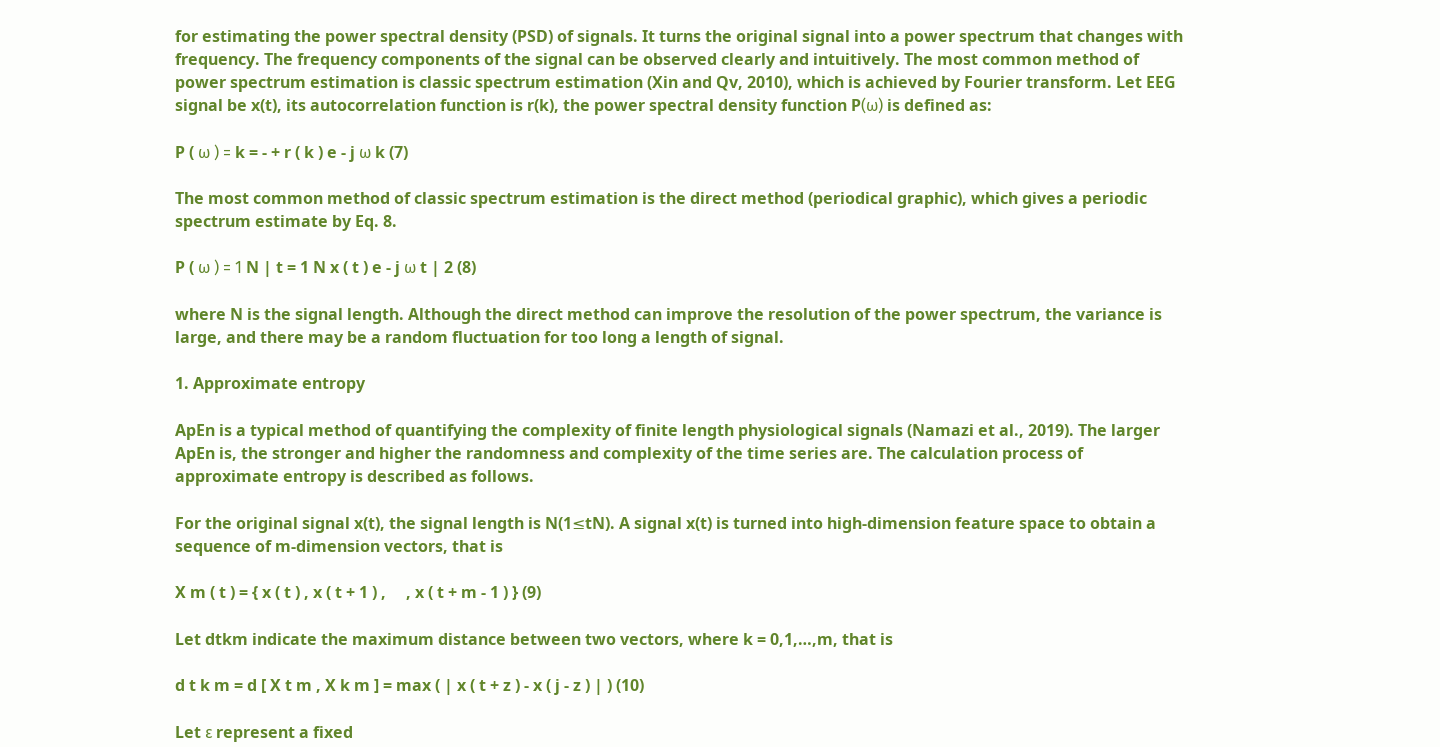for estimating the power spectral density (PSD) of signals. It turns the original signal into a power spectrum that changes with frequency. The frequency components of the signal can be observed clearly and intuitively. The most common method of power spectrum estimation is classic spectrum estimation (Xin and Qv, 2010), which is achieved by Fourier transform. Let EEG signal be x(t), its autocorrelation function is r(k), the power spectral density function P(ω) is defined as:

P ( ω ) = k = - + r ( k ) e - j ω k (7)

The most common method of classic spectrum estimation is the direct method (periodical graphic), which gives a periodic spectrum estimate by Eq. 8.

P ( ω ) = 1 N | t = 1 N x ( t ) e - j ω t | 2 (8)

where N is the signal length. Although the direct method can improve the resolution of the power spectrum, the variance is large, and there may be a random fluctuation for too long a length of signal.

1. Approximate entropy

ApEn is a typical method of quantifying the complexity of finite length physiological signals (Namazi et al., 2019). The larger ApEn is, the stronger and higher the randomness and complexity of the time series are. The calculation process of approximate entropy is described as follows.

For the original signal x(t), the signal length is N(1≤tN). A signal x(t) is turned into high-dimension feature space to obtain a sequence of m-dimension vectors, that is

X m ( t ) = { x ( t ) , x ( t + 1 ) ,     , x ( t + m - 1 ) } (9)

Let dtkm indicate the maximum distance between two vectors, where k = 0,1,…,m, that is

d t k m = d [ X t m , X k m ] = max ( | x ( t + z ) - x ( j - z ) | ) (10)

Let ε represent a fixed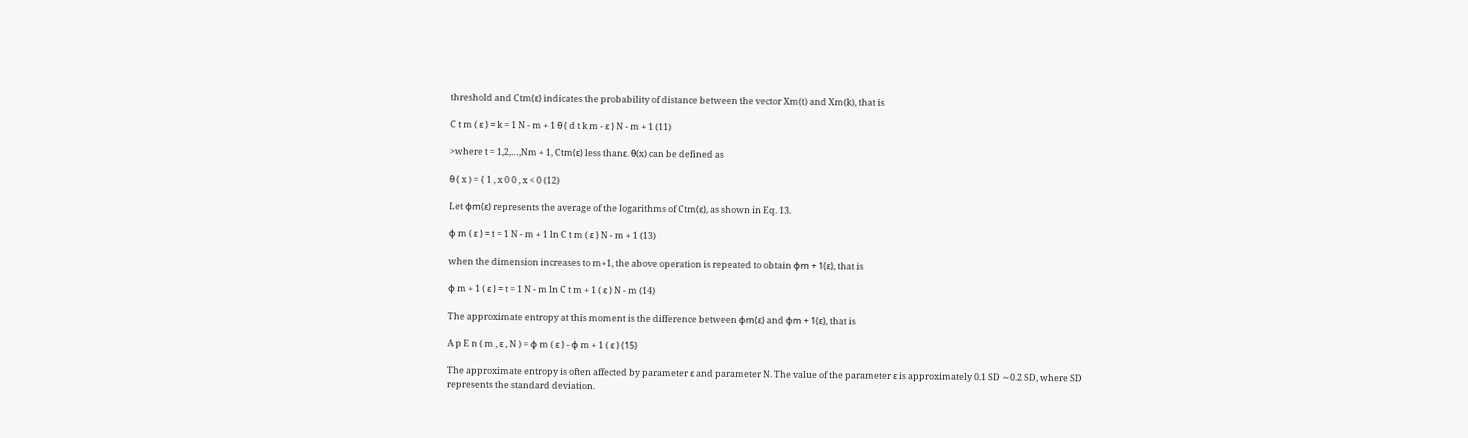threshold and Ctm(ε) indicates the probability of distance between the vector Xm(t) and Xm(k), that is

C t m ( ε ) = k = 1 N - m + 1 θ ( d t k m - ε ) N - m + 1 (11)

>where t = 1,2,…,Nm + 1, Ctm(ε) less thanε. θ(x) can be defined as

θ ( x ) = { 1 , x 0 0 , x < 0 (12)

Let ϕm(ε) represents the average of the logarithms of Ctm(ε), as shown in Eq. 13.

ϕ m ( ε ) = t = 1 N - m + 1 ln C t m ( ε ) N - m + 1 (13)

when the dimension increases to m+1, the above operation is repeated to obtain ϕm + 1(ε), that is

ϕ m + 1 ( ε ) = t = 1 N - m ln C t m + 1 ( ε ) N - m (14)

The approximate entropy at this moment is the difference between ϕm(ε) and ϕm + 1(ε), that is

A p E n ( m , ε , N ) = ϕ m ( ε ) - ϕ m + 1 ( ε ) (15)

The approximate entropy is often affected by parameter ε and parameter N. The value of the parameter ε is approximately 0.1 SD ∼0.2 SD, where SD represents the standard deviation.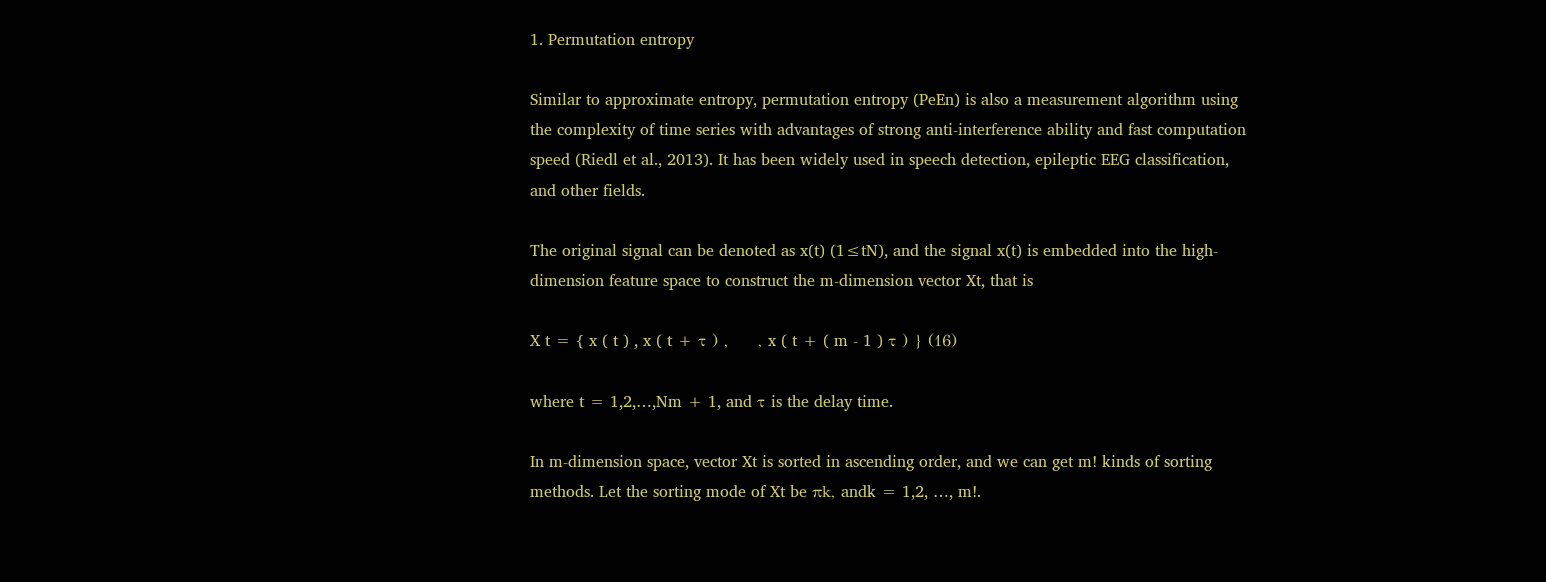1. Permutation entropy

Similar to approximate entropy, permutation entropy (PeEn) is also a measurement algorithm using the complexity of time series with advantages of strong anti-interference ability and fast computation speed (Riedl et al., 2013). It has been widely used in speech detection, epileptic EEG classification, and other fields.

The original signal can be denoted as x(t) (1≤tN), and the signal x(t) is embedded into the high-dimension feature space to construct the m-dimension vector Xt, that is

X t = { x ( t ) , x ( t + τ ) ,     , x ( t + ( m - 1 ) τ ) } (16)

where t = 1,2,…,Nm + 1, and τ is the delay time.

In m-dimension space, vector Xt is sorted in ascending order, and we can get m! kinds of sorting methods. Let the sorting mode of Xt be πk, andk = 1,2, …, m!.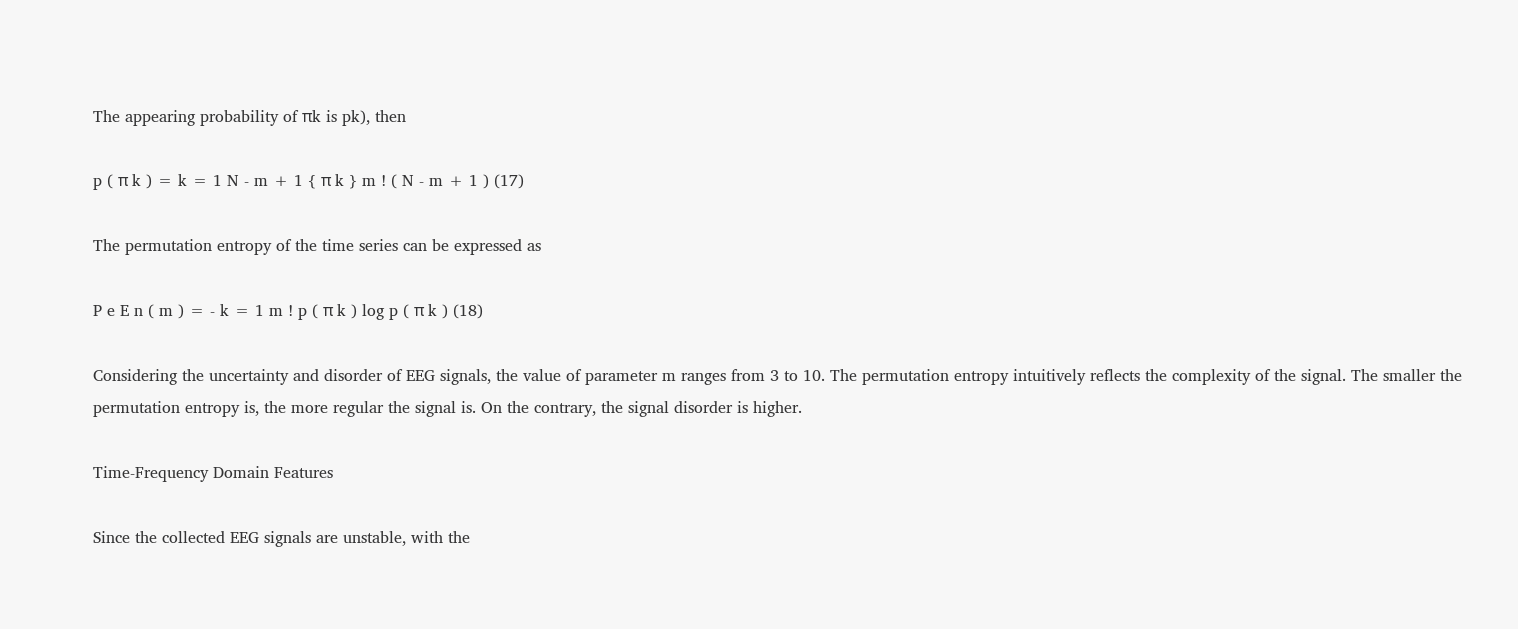The appearing probability of πk is pk), then

p ( π k ) = k = 1 N - m + 1 { π k } m ! ( N - m + 1 ) (17)

The permutation entropy of the time series can be expressed as

P e E n ( m ) = - k = 1 m ! p ( π k ) log p ( π k ) (18)

Considering the uncertainty and disorder of EEG signals, the value of parameter m ranges from 3 to 10. The permutation entropy intuitively reflects the complexity of the signal. The smaller the permutation entropy is, the more regular the signal is. On the contrary, the signal disorder is higher.

Time-Frequency Domain Features

Since the collected EEG signals are unstable, with the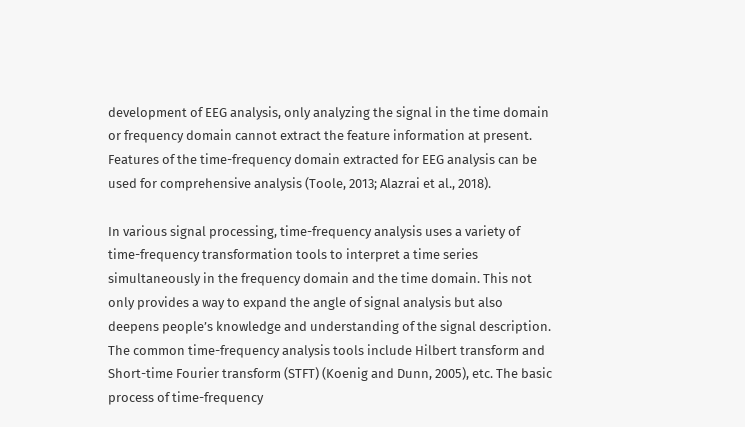development of EEG analysis, only analyzing the signal in the time domain or frequency domain cannot extract the feature information at present. Features of the time-frequency domain extracted for EEG analysis can be used for comprehensive analysis (Toole, 2013; Alazrai et al., 2018).

In various signal processing, time-frequency analysis uses a variety of time-frequency transformation tools to interpret a time series simultaneously in the frequency domain and the time domain. This not only provides a way to expand the angle of signal analysis but also deepens people’s knowledge and understanding of the signal description. The common time-frequency analysis tools include Hilbert transform and Short-time Fourier transform (STFT) (Koenig and Dunn, 2005), etc. The basic process of time-frequency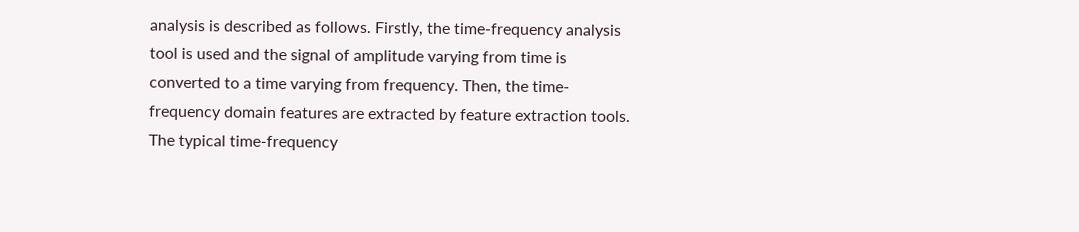analysis is described as follows. Firstly, the time-frequency analysis tool is used and the signal of amplitude varying from time is converted to a time varying from frequency. Then, the time-frequency domain features are extracted by feature extraction tools. The typical time-frequency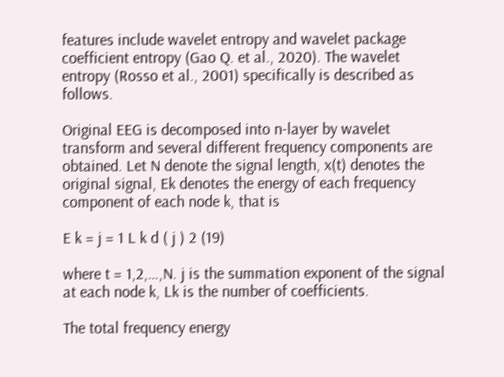features include wavelet entropy and wavelet package coefficient entropy (Gao Q. et al., 2020). The wavelet entropy (Rosso et al., 2001) specifically is described as follows.

Original EEG is decomposed into n-layer by wavelet transform and several different frequency components are obtained. Let N denote the signal length, x(t) denotes the original signal, Ek denotes the energy of each frequency component of each node k, that is

E k = j = 1 L k d ( j ) 2 (19)

where t = 1,2,…,N. j is the summation exponent of the signal at each node k, Lk is the number of coefficients.

The total frequency energy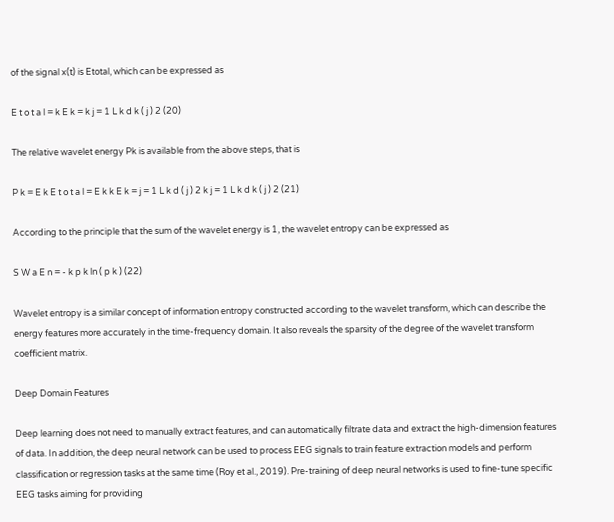of the signal x(t) is Etotal, which can be expressed as

E t o t a l = k E k = k j = 1 L k d k ( j ) 2 (20)

The relative wavelet energy Pk is available from the above steps, that is

P k = E k E t o t a l = E k k E k = j = 1 L k d ( j ) 2 k j = 1 L k d k ( j ) 2 (21)

According to the principle that the sum of the wavelet energy is 1, the wavelet entropy can be expressed as

S W a E n = - k p k ln ( p k ) (22)

Wavelet entropy is a similar concept of information entropy constructed according to the wavelet transform, which can describe the energy features more accurately in the time-frequency domain. It also reveals the sparsity of the degree of the wavelet transform coefficient matrix.

Deep Domain Features

Deep learning does not need to manually extract features, and can automatically filtrate data and extract the high-dimension features of data. In addition, the deep neural network can be used to process EEG signals to train feature extraction models and perform classification or regression tasks at the same time (Roy et al., 2019). Pre-training of deep neural networks is used to fine-tune specific EEG tasks aiming for providing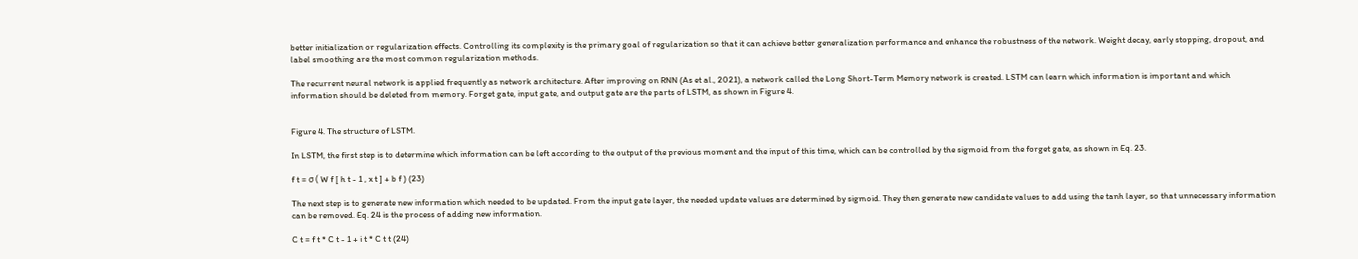better initialization or regularization effects. Controlling its complexity is the primary goal of regularization so that it can achieve better generalization performance and enhance the robustness of the network. Weight decay, early stopping, dropout, and label smoothing are the most common regularization methods.

The recurrent neural network is applied frequently as network architecture. After improving on RNN (As et al., 2021), a network called the Long Short-Term Memory network is created. LSTM can learn which information is important and which information should be deleted from memory. Forget gate, input gate, and output gate are the parts of LSTM, as shown in Figure 4.


Figure 4. The structure of LSTM.

In LSTM, the first step is to determine which information can be left according to the output of the previous moment and the input of this time, which can be controlled by the sigmoid from the forget gate, as shown in Eq. 23.

f t = σ ( W f [ h t - 1 , x t ] + b f ) (23)

The next step is to generate new information which needed to be updated. From the input gate layer, the needed update values are determined by sigmoid. They then generate new candidate values to add using the tanh layer, so that unnecessary information can be removed. Eq. 24 is the process of adding new information.

C t = f t * C t - 1 + i t * C t t (24)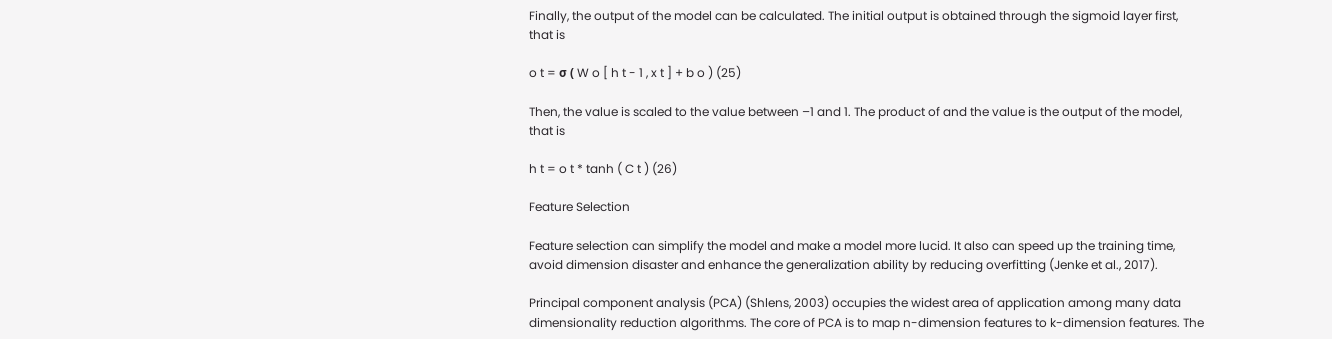Finally, the output of the model can be calculated. The initial output is obtained through the sigmoid layer first, that is

o t = σ ( W o [ h t - 1 , x t ] + b o ) (25)

Then, the value is scaled to the value between –1 and 1. The product of and the value is the output of the model, that is

h t = o t * tanh ( C t ) (26)

Feature Selection

Feature selection can simplify the model and make a model more lucid. It also can speed up the training time, avoid dimension disaster and enhance the generalization ability by reducing overfitting (Jenke et al., 2017).

Principal component analysis (PCA) (Shlens, 2003) occupies the widest area of application among many data dimensionality reduction algorithms. The core of PCA is to map n-dimension features to k-dimension features. The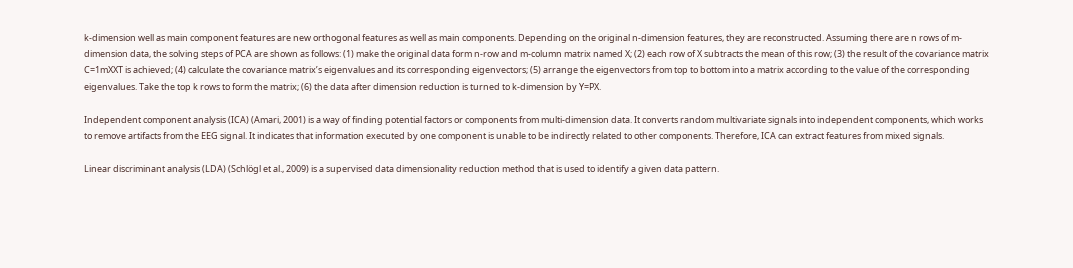k-dimension well as main component features are new orthogonal features as well as main components. Depending on the original n-dimension features, they are reconstructed. Assuming there are n rows of m-dimension data, the solving steps of PCA are shown as follows: (1) make the original data form n-row and m-column matrix named X; (2) each row of X subtracts the mean of this row; (3) the result of the covariance matrix C=1mXXT is achieved; (4) calculate the covariance matrix’s eigenvalues and its corresponding eigenvectors; (5) arrange the eigenvectors from top to bottom into a matrix according to the value of the corresponding eigenvalues. Take the top k rows to form the matrix; (6) the data after dimension reduction is turned to k-dimension by Y=PX.

Independent component analysis (ICA) (Amari, 2001) is a way of finding potential factors or components from multi-dimension data. It converts random multivariate signals into independent components, which works to remove artifacts from the EEG signal. It indicates that information executed by one component is unable to be indirectly related to other components. Therefore, ICA can extract features from mixed signals.

Linear discriminant analysis (LDA) (Schlögl et al., 2009) is a supervised data dimensionality reduction method that is used to identify a given data pattern.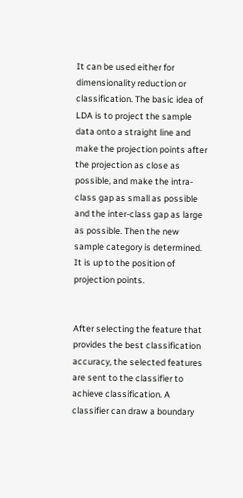It can be used either for dimensionality reduction or classification. The basic idea of LDA is to project the sample data onto a straight line and make the projection points after the projection as close as possible, and make the intra-class gap as small as possible and the inter-class gap as large as possible. Then the new sample category is determined. It is up to the position of projection points.


After selecting the feature that provides the best classification accuracy, the selected features are sent to the classifier to achieve classification. A classifier can draw a boundary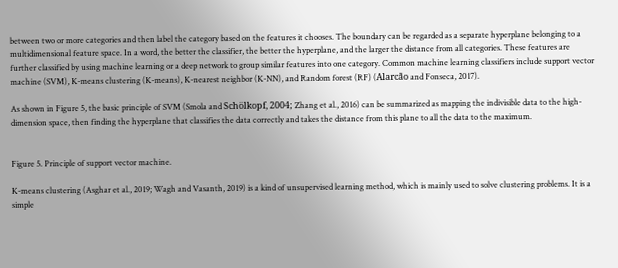between two or more categories and then label the category based on the features it chooses. The boundary can be regarded as a separate hyperplane belonging to a multidimensional feature space. In a word, the better the classifier, the better the hyperplane, and the larger the distance from all categories. These features are further classified by using machine learning or a deep network to group similar features into one category. Common machine learning classifiers include support vector machine (SVM), K-means clustering (K-means), K-nearest neighbor (K-NN), and Random forest (RF) (Alarcão and Fonseca, 2017).

As shown in Figure 5, the basic principle of SVM (Smola and Schölkopf, 2004; Zhang et al., 2016) can be summarized as mapping the indivisible data to the high-dimension space, then finding the hyperplane that classifies the data correctly and takes the distance from this plane to all the data to the maximum.


Figure 5. Principle of support vector machine.

K-means clustering (Asghar et al., 2019; Wagh and Vasanth, 2019) is a kind of unsupervised learning method, which is mainly used to solve clustering problems. It is a simple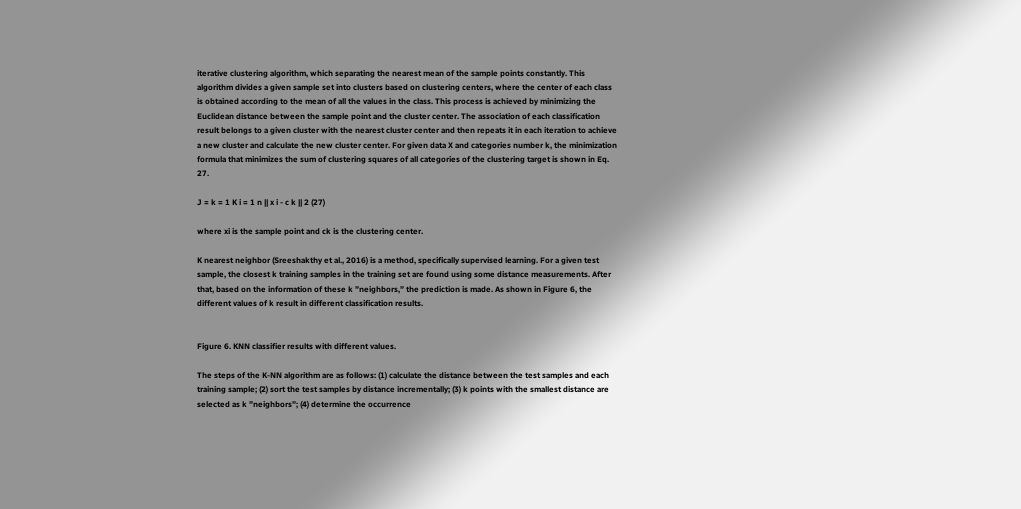iterative clustering algorithm, which separating the nearest mean of the sample points constantly. This algorithm divides a given sample set into clusters based on clustering centers, where the center of each class is obtained according to the mean of all the values in the class. This process is achieved by minimizing the Euclidean distance between the sample point and the cluster center. The association of each classification result belongs to a given cluster with the nearest cluster center and then repeats it in each iteration to achieve a new cluster and calculate the new cluster center. For given data X and categories number k, the minimization formula that minimizes the sum of clustering squares of all categories of the clustering target is shown in Eq. 27.

J = k = 1 K i = 1 n || x i - c k || 2 (27)

where xi is the sample point and ck is the clustering center.

K nearest neighbor (Sreeshakthy et al., 2016) is a method, specifically supervised learning. For a given test sample, the closest k training samples in the training set are found using some distance measurements. After that, based on the information of these k ”neighbors,” the prediction is made. As shown in Figure 6, the different values of k result in different classification results.


Figure 6. KNN classifier results with different values.

The steps of the K-NN algorithm are as follows: (1) calculate the distance between the test samples and each training sample; (2) sort the test samples by distance incrementally; (3) k points with the smallest distance are selected as k ”neighbors”; (4) determine the occurrence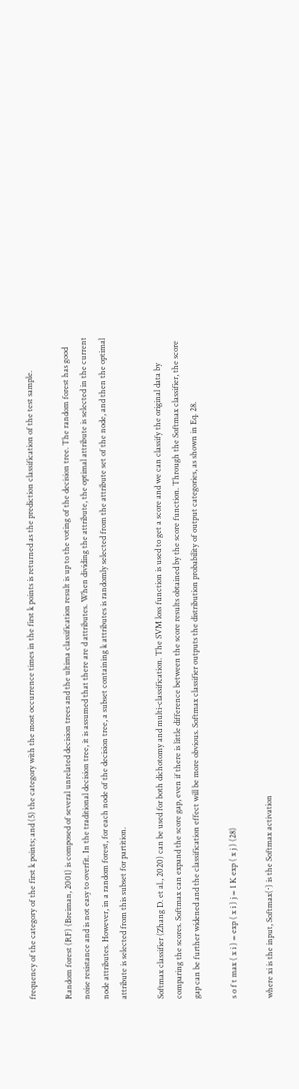frequency of the category of the first k points; and (5) the category with the most occurrence times in the first k points is returned as the prediction classification of the test sample.

Random forest (RF) (Breiman, 2001) is composed of several unrelated decision trees and the ultima classification result is up to the voting of the decision tree. The random forest has good noise resistance and is not easy to overfit. In the traditional decision tree, it is assumed that there are d attributes. When dividing the attribute, the optimal attribute is selected in the current node attributes. However, in a random forest, for each node of the decision tree, a subset containing k attributes is randomly selected from the attribute set of the node, and then the optimal attribute is selected from this subset for partition.

Softmax classifier (Zhang D. et al., 2020) can be used for both dichotomy and multi-classification. The SVM loss function is used to get a score and we can classify the original data by comparing the scores. Softmax can expand the score gap, even if there is little difference between the score results obtained by the score function. Through the Softmax classifier, the score gap can be further widened and the classification effect will be more obvious. Softmax classifier outputs the distribution probability of output categories, as shown in Eq. 28.

s o f t max ( x i ) = exp ( x i ) j = 1 K exp ( x j ) (28)

where xi is the input, Softmax(⋅) is the Softmax activation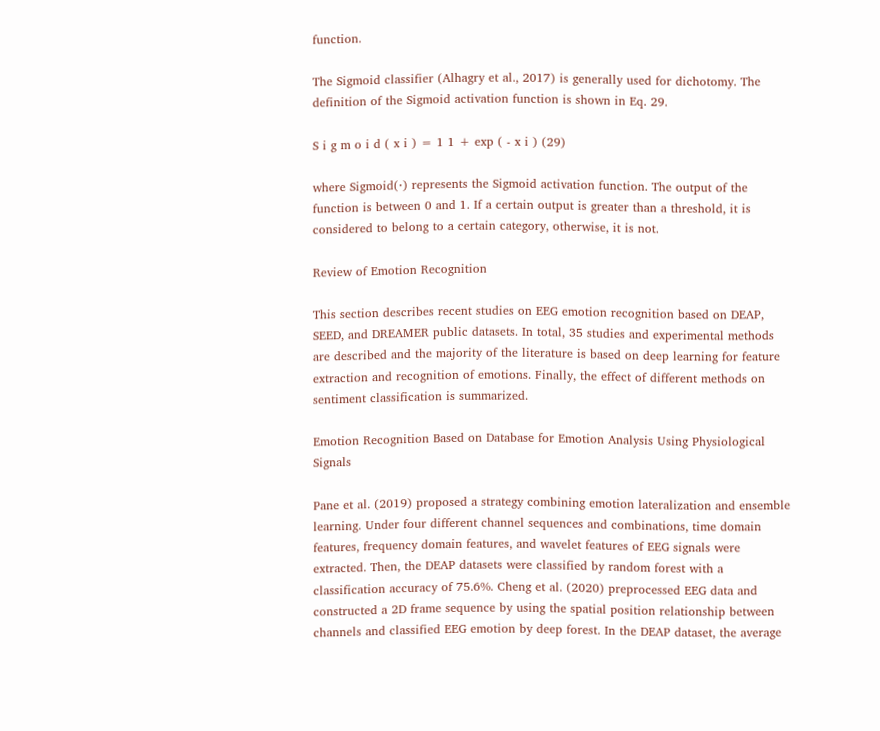function.

The Sigmoid classifier (Alhagry et al., 2017) is generally used for dichotomy. The definition of the Sigmoid activation function is shown in Eq. 29.

S i g m o i d ( x i ) = 1 1 + exp ( - x i ) (29)

where Sigmoid(⋅) represents the Sigmoid activation function. The output of the function is between 0 and 1. If a certain output is greater than a threshold, it is considered to belong to a certain category, otherwise, it is not.

Review of Emotion Recognition

This section describes recent studies on EEG emotion recognition based on DEAP, SEED, and DREAMER public datasets. In total, 35 studies and experimental methods are described and the majority of the literature is based on deep learning for feature extraction and recognition of emotions. Finally, the effect of different methods on sentiment classification is summarized.

Emotion Recognition Based on Database for Emotion Analysis Using Physiological Signals

Pane et al. (2019) proposed a strategy combining emotion lateralization and ensemble learning. Under four different channel sequences and combinations, time domain features, frequency domain features, and wavelet features of EEG signals were extracted. Then, the DEAP datasets were classified by random forest with a classification accuracy of 75.6%. Cheng et al. (2020) preprocessed EEG data and constructed a 2D frame sequence by using the spatial position relationship between channels and classified EEG emotion by deep forest. In the DEAP dataset, the average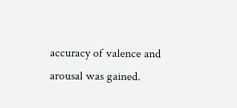accuracy of valence and arousal was gained.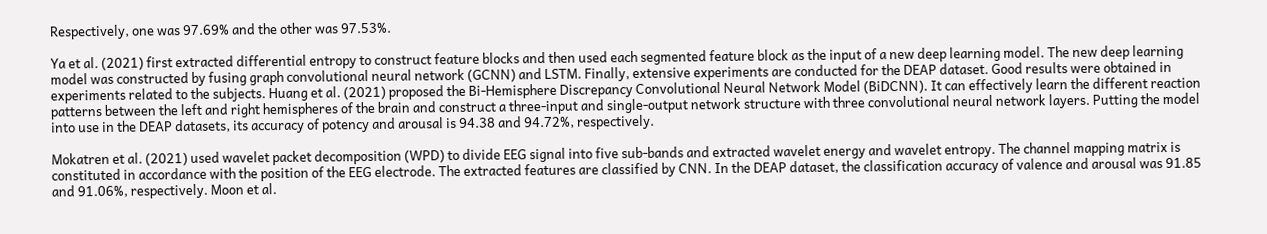Respectively, one was 97.69% and the other was 97.53%.

Ya et al. (2021) first extracted differential entropy to construct feature blocks and then used each segmented feature block as the input of a new deep learning model. The new deep learning model was constructed by fusing graph convolutional neural network (GCNN) and LSTM. Finally, extensive experiments are conducted for the DEAP dataset. Good results were obtained in experiments related to the subjects. Huang et al. (2021) proposed the Bi-Hemisphere Discrepancy Convolutional Neural Network Model (BiDCNN). It can effectively learn the different reaction patterns between the left and right hemispheres of the brain and construct a three-input and single-output network structure with three convolutional neural network layers. Putting the model into use in the DEAP datasets, its accuracy of potency and arousal is 94.38 and 94.72%, respectively.

Mokatren et al. (2021) used wavelet packet decomposition (WPD) to divide EEG signal into five sub-bands and extracted wavelet energy and wavelet entropy. The channel mapping matrix is constituted in accordance with the position of the EEG electrode. The extracted features are classified by CNN. In the DEAP dataset, the classification accuracy of valence and arousal was 91.85 and 91.06%, respectively. Moon et al.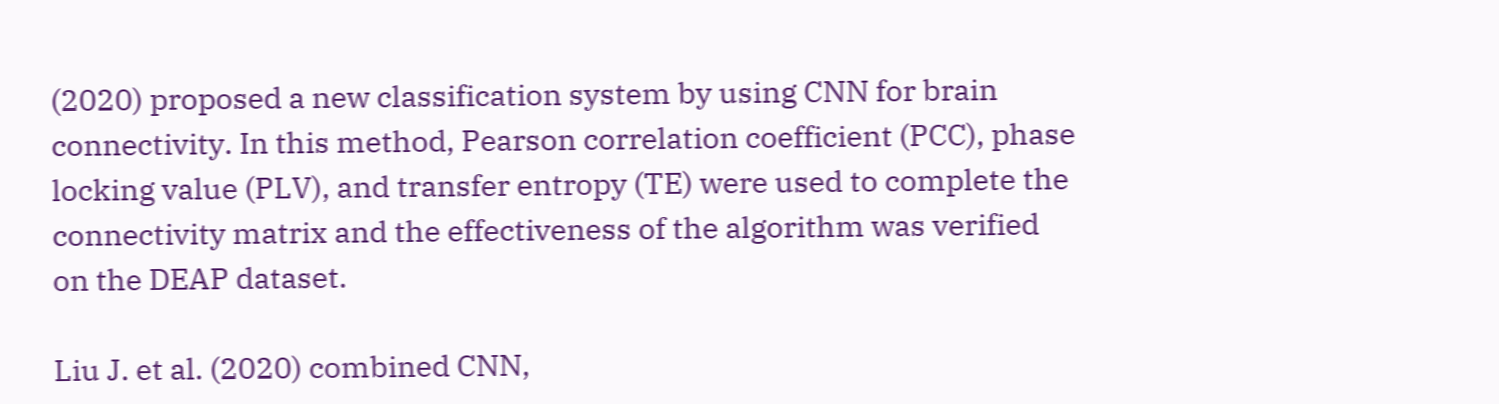(2020) proposed a new classification system by using CNN for brain connectivity. In this method, Pearson correlation coefficient (PCC), phase locking value (PLV), and transfer entropy (TE) were used to complete the connectivity matrix and the effectiveness of the algorithm was verified on the DEAP dataset.

Liu J. et al. (2020) combined CNN,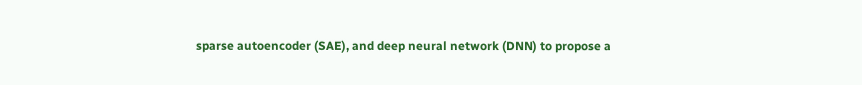sparse autoencoder (SAE), and deep neural network (DNN) to propose a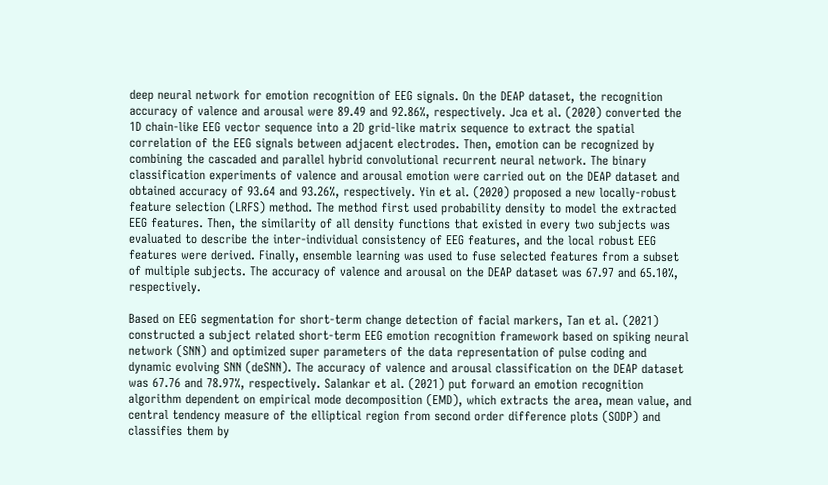deep neural network for emotion recognition of EEG signals. On the DEAP dataset, the recognition accuracy of valence and arousal were 89.49 and 92.86%, respectively. Jca et al. (2020) converted the 1D chain-like EEG vector sequence into a 2D grid-like matrix sequence to extract the spatial correlation of the EEG signals between adjacent electrodes. Then, emotion can be recognized by combining the cascaded and parallel hybrid convolutional recurrent neural network. The binary classification experiments of valence and arousal emotion were carried out on the DEAP dataset and obtained accuracy of 93.64 and 93.26%, respectively. Yin et al. (2020) proposed a new locally-robust feature selection (LRFS) method. The method first used probability density to model the extracted EEG features. Then, the similarity of all density functions that existed in every two subjects was evaluated to describe the inter-individual consistency of EEG features, and the local robust EEG features were derived. Finally, ensemble learning was used to fuse selected features from a subset of multiple subjects. The accuracy of valence and arousal on the DEAP dataset was 67.97 and 65.10%, respectively.

Based on EEG segmentation for short-term change detection of facial markers, Tan et al. (2021) constructed a subject related short-term EEG emotion recognition framework based on spiking neural network (SNN) and optimized super parameters of the data representation of pulse coding and dynamic evolving SNN (deSNN). The accuracy of valence and arousal classification on the DEAP dataset was 67.76 and 78.97%, respectively. Salankar et al. (2021) put forward an emotion recognition algorithm dependent on empirical mode decomposition (EMD), which extracts the area, mean value, and central tendency measure of the elliptical region from second order difference plots (SODP) and classifies them by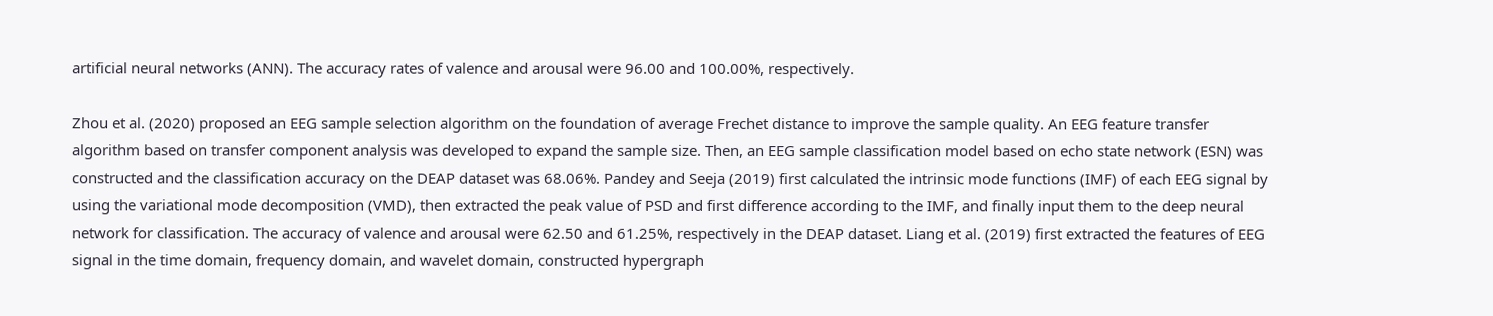artificial neural networks (ANN). The accuracy rates of valence and arousal were 96.00 and 100.00%, respectively.

Zhou et al. (2020) proposed an EEG sample selection algorithm on the foundation of average Frechet distance to improve the sample quality. An EEG feature transfer algorithm based on transfer component analysis was developed to expand the sample size. Then, an EEG sample classification model based on echo state network (ESN) was constructed and the classification accuracy on the DEAP dataset was 68.06%. Pandey and Seeja (2019) first calculated the intrinsic mode functions (IMF) of each EEG signal by using the variational mode decomposition (VMD), then extracted the peak value of PSD and first difference according to the IMF, and finally input them to the deep neural network for classification. The accuracy of valence and arousal were 62.50 and 61.25%, respectively in the DEAP dataset. Liang et al. (2019) first extracted the features of EEG signal in the time domain, frequency domain, and wavelet domain, constructed hypergraph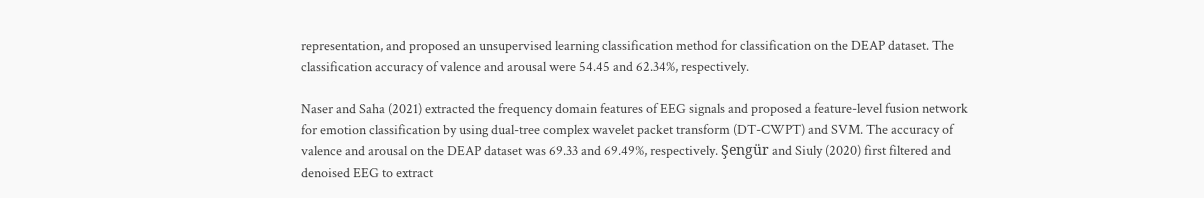representation, and proposed an unsupervised learning classification method for classification on the DEAP dataset. The classification accuracy of valence and arousal were 54.45 and 62.34%, respectively.

Naser and Saha (2021) extracted the frequency domain features of EEG signals and proposed a feature-level fusion network for emotion classification by using dual-tree complex wavelet packet transform (DT-CWPT) and SVM. The accuracy of valence and arousal on the DEAP dataset was 69.33 and 69.49%, respectively. Şengür and Siuly (2020) first filtered and denoised EEG to extract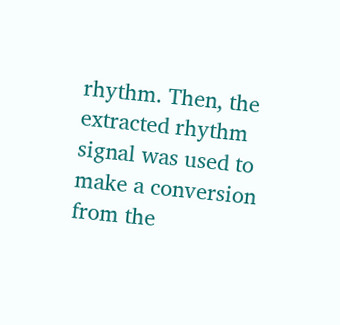rhythm. Then, the extracted rhythm signal was used to make a conversion from the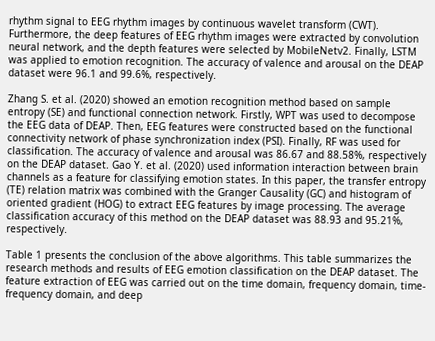rhythm signal to EEG rhythm images by continuous wavelet transform (CWT). Furthermore, the deep features of EEG rhythm images were extracted by convolution neural network, and the depth features were selected by MobileNetv2. Finally, LSTM was applied to emotion recognition. The accuracy of valence and arousal on the DEAP dataset were 96.1 and 99.6%, respectively.

Zhang S. et al. (2020) showed an emotion recognition method based on sample entropy (SE) and functional connection network. Firstly, WPT was used to decompose the EEG data of DEAP. Then, EEG features were constructed based on the functional connectivity network of phase synchronization index (PSI). Finally, RF was used for classification. The accuracy of valence and arousal was 86.67 and 88.58%, respectively on the DEAP dataset. Gao Y. et al. (2020) used information interaction between brain channels as a feature for classifying emotion states. In this paper, the transfer entropy (TE) relation matrix was combined with the Granger Causality (GC) and histogram of oriented gradient (HOG) to extract EEG features by image processing. The average classification accuracy of this method on the DEAP dataset was 88.93 and 95.21%, respectively.

Table 1 presents the conclusion of the above algorithms. This table summarizes the research methods and results of EEG emotion classification on the DEAP dataset. The feature extraction of EEG was carried out on the time domain, frequency domain, time-frequency domain, and deep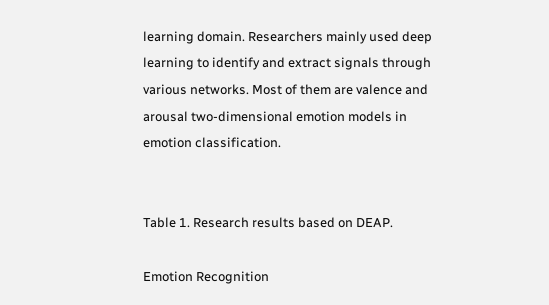learning domain. Researchers mainly used deep learning to identify and extract signals through various networks. Most of them are valence and arousal two-dimensional emotion models in emotion classification.


Table 1. Research results based on DEAP.

Emotion Recognition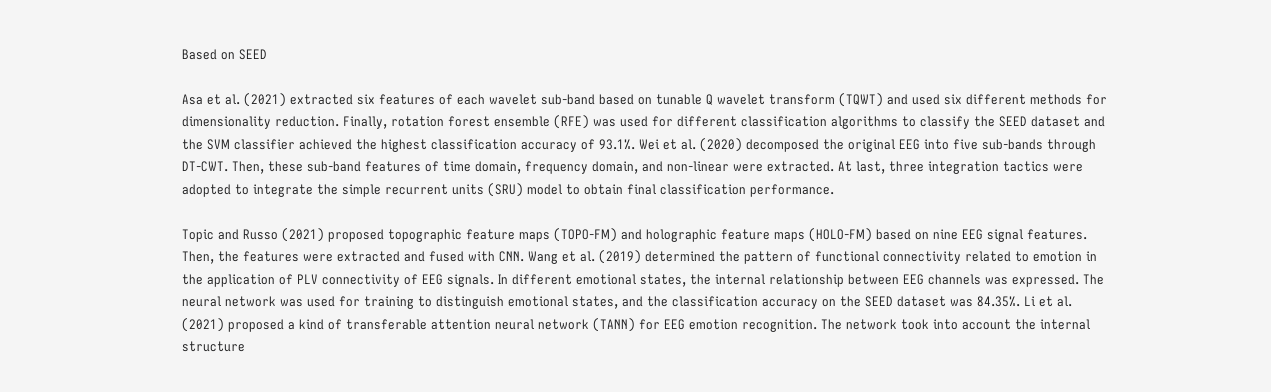Based on SEED

Asa et al. (2021) extracted six features of each wavelet sub-band based on tunable Q wavelet transform (TQWT) and used six different methods for dimensionality reduction. Finally, rotation forest ensemble (RFE) was used for different classification algorithms to classify the SEED dataset and the SVM classifier achieved the highest classification accuracy of 93.1%. Wei et al. (2020) decomposed the original EEG into five sub-bands through DT-CWT. Then, these sub-band features of time domain, frequency domain, and non-linear were extracted. At last, three integration tactics were adopted to integrate the simple recurrent units (SRU) model to obtain final classification performance.

Topic and Russo (2021) proposed topographic feature maps (TOPO-FM) and holographic feature maps (HOLO-FM) based on nine EEG signal features. Then, the features were extracted and fused with CNN. Wang et al. (2019) determined the pattern of functional connectivity related to emotion in the application of PLV connectivity of EEG signals. In different emotional states, the internal relationship between EEG channels was expressed. The neural network was used for training to distinguish emotional states, and the classification accuracy on the SEED dataset was 84.35%. Li et al. (2021) proposed a kind of transferable attention neural network (TANN) for EEG emotion recognition. The network took into account the internal structure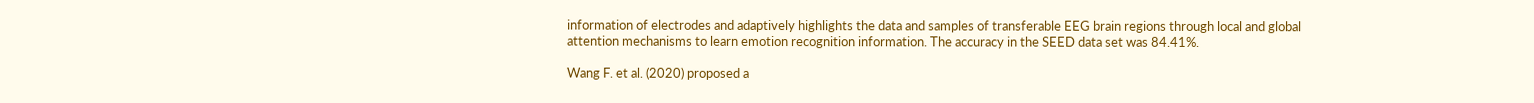information of electrodes and adaptively highlights the data and samples of transferable EEG brain regions through local and global attention mechanisms to learn emotion recognition information. The accuracy in the SEED data set was 84.41%.

Wang F. et al. (2020) proposed a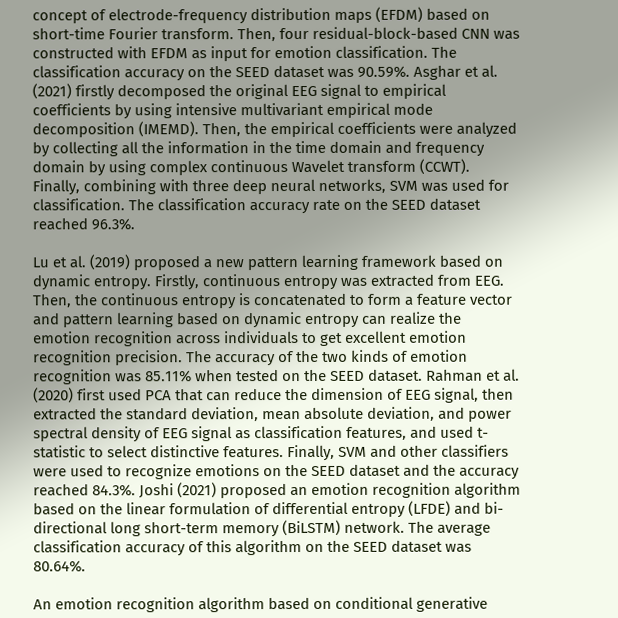concept of electrode-frequency distribution maps (EFDM) based on short-time Fourier transform. Then, four residual-block-based CNN was constructed with EFDM as input for emotion classification. The classification accuracy on the SEED dataset was 90.59%. Asghar et al. (2021) firstly decomposed the original EEG signal to empirical coefficients by using intensive multivariant empirical mode decomposition (IMEMD). Then, the empirical coefficients were analyzed by collecting all the information in the time domain and frequency domain by using complex continuous Wavelet transform (CCWT). Finally, combining with three deep neural networks, SVM was used for classification. The classification accuracy rate on the SEED dataset reached 96.3%.

Lu et al. (2019) proposed a new pattern learning framework based on dynamic entropy. Firstly, continuous entropy was extracted from EEG. Then, the continuous entropy is concatenated to form a feature vector and pattern learning based on dynamic entropy can realize the emotion recognition across individuals to get excellent emotion recognition precision. The accuracy of the two kinds of emotion recognition was 85.11% when tested on the SEED dataset. Rahman et al. (2020) first used PCA that can reduce the dimension of EEG signal, then extracted the standard deviation, mean absolute deviation, and power spectral density of EEG signal as classification features, and used t-statistic to select distinctive features. Finally, SVM and other classifiers were used to recognize emotions on the SEED dataset and the accuracy reached 84.3%. Joshi (2021) proposed an emotion recognition algorithm based on the linear formulation of differential entropy (LFDE) and bi-directional long short-term memory (BiLSTM) network. The average classification accuracy of this algorithm on the SEED dataset was 80.64%.

An emotion recognition algorithm based on conditional generative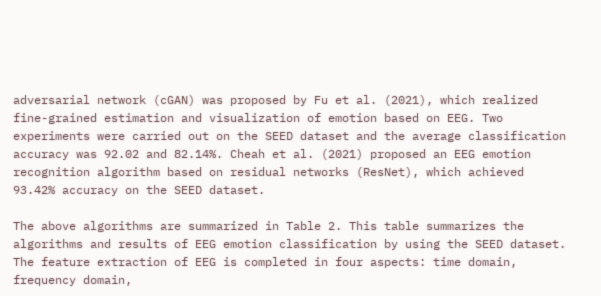adversarial network (cGAN) was proposed by Fu et al. (2021), which realized fine-grained estimation and visualization of emotion based on EEG. Two experiments were carried out on the SEED dataset and the average classification accuracy was 92.02 and 82.14%. Cheah et al. (2021) proposed an EEG emotion recognition algorithm based on residual networks (ResNet), which achieved 93.42% accuracy on the SEED dataset.

The above algorithms are summarized in Table 2. This table summarizes the algorithms and results of EEG emotion classification by using the SEED dataset. The feature extraction of EEG is completed in four aspects: time domain, frequency domain,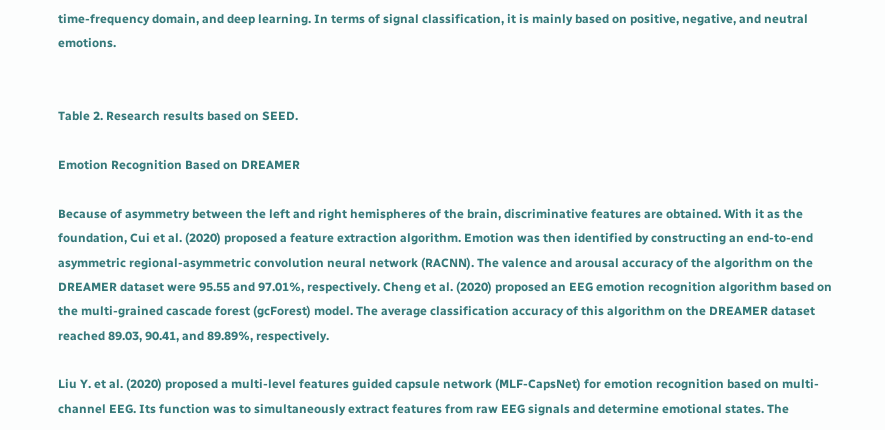time-frequency domain, and deep learning. In terms of signal classification, it is mainly based on positive, negative, and neutral emotions.


Table 2. Research results based on SEED.

Emotion Recognition Based on DREAMER

Because of asymmetry between the left and right hemispheres of the brain, discriminative features are obtained. With it as the foundation, Cui et al. (2020) proposed a feature extraction algorithm. Emotion was then identified by constructing an end-to-end asymmetric regional-asymmetric convolution neural network (RACNN). The valence and arousal accuracy of the algorithm on the DREAMER dataset were 95.55 and 97.01%, respectively. Cheng et al. (2020) proposed an EEG emotion recognition algorithm based on the multi-grained cascade forest (gcForest) model. The average classification accuracy of this algorithm on the DREAMER dataset reached 89.03, 90.41, and 89.89%, respectively.

Liu Y. et al. (2020) proposed a multi-level features guided capsule network (MLF-CapsNet) for emotion recognition based on multi-channel EEG. Its function was to simultaneously extract features from raw EEG signals and determine emotional states. The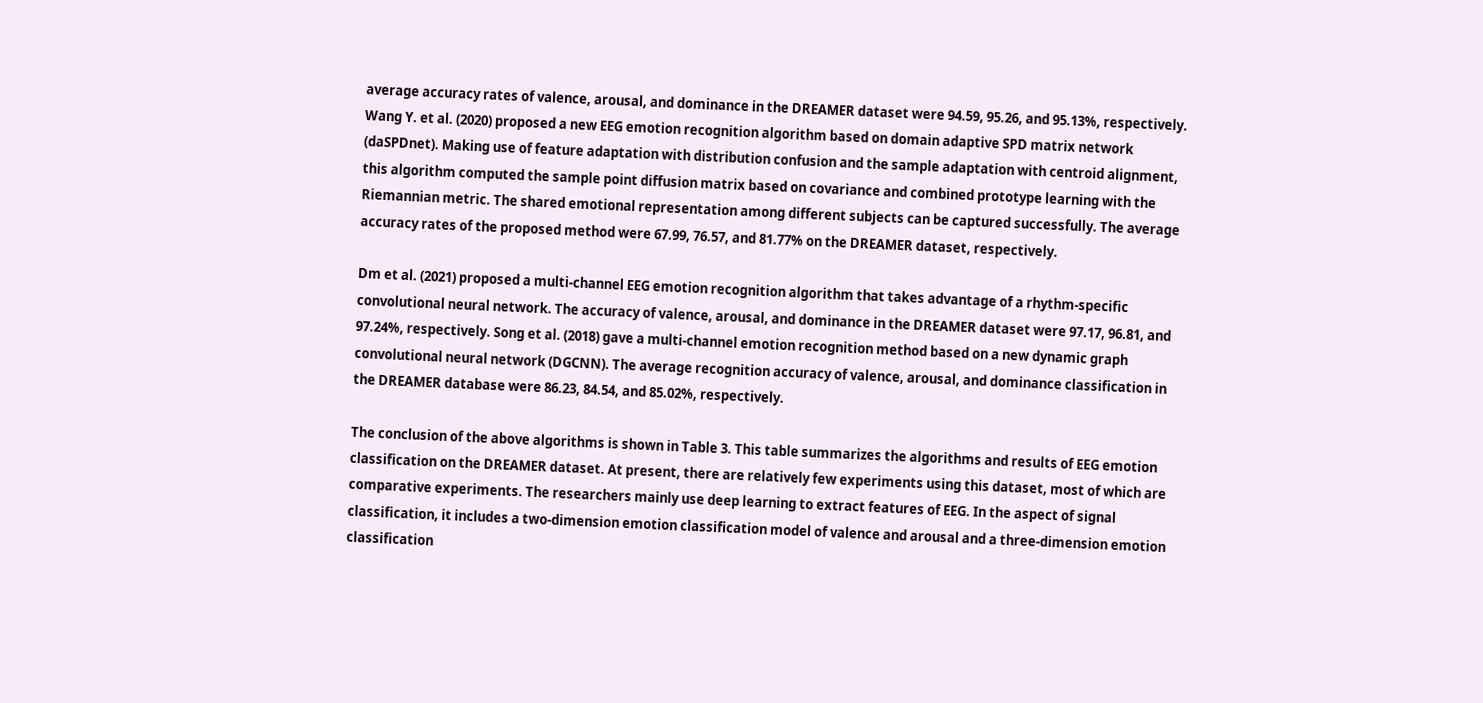average accuracy rates of valence, arousal, and dominance in the DREAMER dataset were 94.59, 95.26, and 95.13%, respectively. Wang Y. et al. (2020) proposed a new EEG emotion recognition algorithm based on domain adaptive SPD matrix network (daSPDnet). Making use of feature adaptation with distribution confusion and the sample adaptation with centroid alignment, this algorithm computed the sample point diffusion matrix based on covariance and combined prototype learning with the Riemannian metric. The shared emotional representation among different subjects can be captured successfully. The average accuracy rates of the proposed method were 67.99, 76.57, and 81.77% on the DREAMER dataset, respectively.

Dm et al. (2021) proposed a multi-channel EEG emotion recognition algorithm that takes advantage of a rhythm-specific convolutional neural network. The accuracy of valence, arousal, and dominance in the DREAMER dataset were 97.17, 96.81, and 97.24%, respectively. Song et al. (2018) gave a multi-channel emotion recognition method based on a new dynamic graph convolutional neural network (DGCNN). The average recognition accuracy of valence, arousal, and dominance classification in the DREAMER database were 86.23, 84.54, and 85.02%, respectively.

The conclusion of the above algorithms is shown in Table 3. This table summarizes the algorithms and results of EEG emotion classification on the DREAMER dataset. At present, there are relatively few experiments using this dataset, most of which are comparative experiments. The researchers mainly use deep learning to extract features of EEG. In the aspect of signal classification, it includes a two-dimension emotion classification model of valence and arousal and a three-dimension emotion classification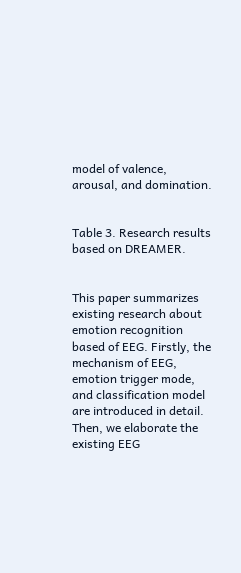model of valence, arousal, and domination.


Table 3. Research results based on DREAMER.


This paper summarizes existing research about emotion recognition based of EEG. Firstly, the mechanism of EEG, emotion trigger mode, and classification model are introduced in detail. Then, we elaborate the existing EEG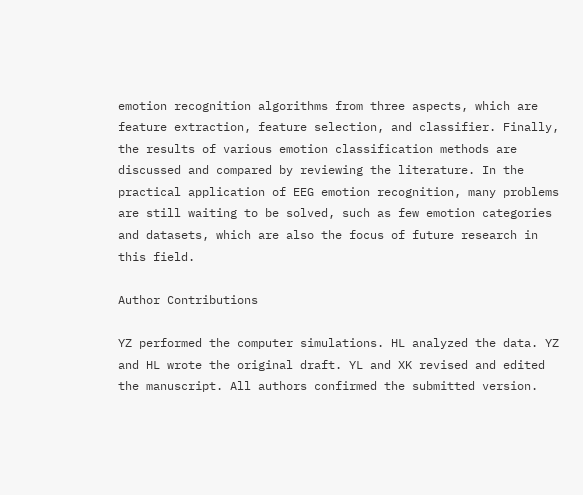emotion recognition algorithms from three aspects, which are feature extraction, feature selection, and classifier. Finally, the results of various emotion classification methods are discussed and compared by reviewing the literature. In the practical application of EEG emotion recognition, many problems are still waiting to be solved, such as few emotion categories and datasets, which are also the focus of future research in this field.

Author Contributions

YZ performed the computer simulations. HL analyzed the data. YZ and HL wrote the original draft. YL and XK revised and edited the manuscript. All authors confirmed the submitted version.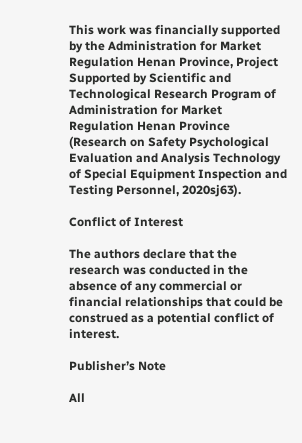This work was financially supported by the Administration for Market Regulation Henan Province, Project Supported by Scientific and Technological Research Program of Administration for Market Regulation Henan Province (Research on Safety Psychological Evaluation and Analysis Technology of Special Equipment Inspection and Testing Personnel, 2020sj63).

Conflict of Interest

The authors declare that the research was conducted in the absence of any commercial or financial relationships that could be construed as a potential conflict of interest.

Publisher’s Note

All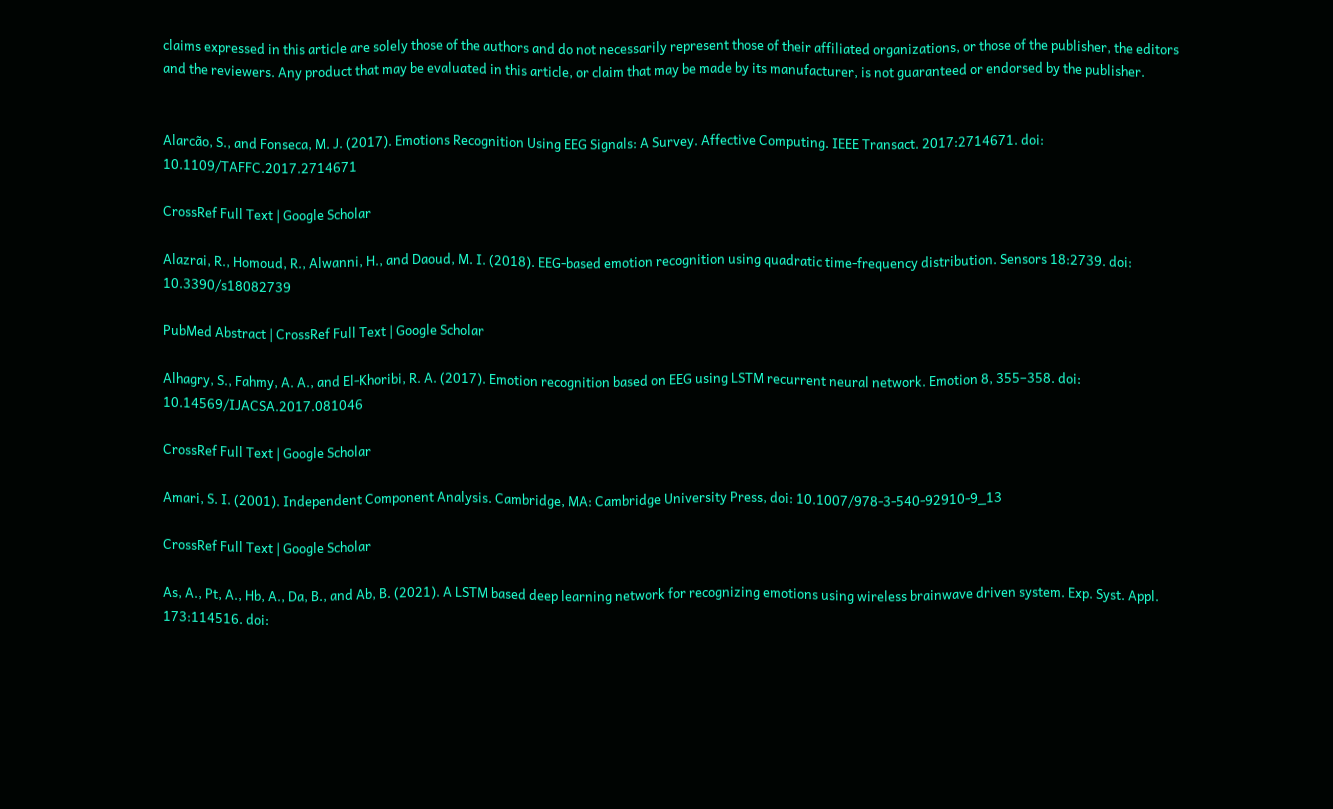claims expressed in this article are solely those of the authors and do not necessarily represent those of their affiliated organizations, or those of the publisher, the editors and the reviewers. Any product that may be evaluated in this article, or claim that may be made by its manufacturer, is not guaranteed or endorsed by the publisher.


Alarcão, S., and Fonseca, M. J. (2017). Emotions Recognition Using EEG Signals: A Survey. Affective Computing. IEEE Transact. 2017:2714671. doi: 10.1109/TAFFC.2017.2714671

CrossRef Full Text | Google Scholar

Alazrai, R., Homoud, R., Alwanni, H., and Daoud, M. I. (2018). EEG-based emotion recognition using quadratic time-frequency distribution. Sensors 18:2739. doi: 10.3390/s18082739

PubMed Abstract | CrossRef Full Text | Google Scholar

Alhagry, S., Fahmy, A. A., and El-Khoribi, R. A. (2017). Emotion recognition based on EEG using LSTM recurrent neural network. Emotion 8, 355–358. doi: 10.14569/IJACSA.2017.081046

CrossRef Full Text | Google Scholar

Amari, S. I. (2001). Independent Component Analysis. Cambridge, MA: Cambridge University Press, doi: 10.1007/978-3-540-92910-9_13

CrossRef Full Text | Google Scholar

As, A., Pt, A., Hb, A., Da, B., and Ab, B. (2021). A LSTM based deep learning network for recognizing emotions using wireless brainwave driven system. Exp. Syst. Appl. 173:114516. doi: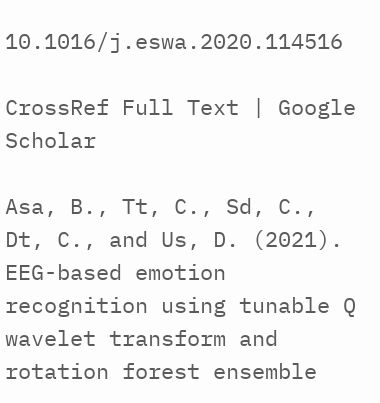10.1016/j.eswa.2020.114516

CrossRef Full Text | Google Scholar

Asa, B., Tt, C., Sd, C., Dt, C., and Us, D. (2021). EEG-based emotion recognition using tunable Q wavelet transform and rotation forest ensemble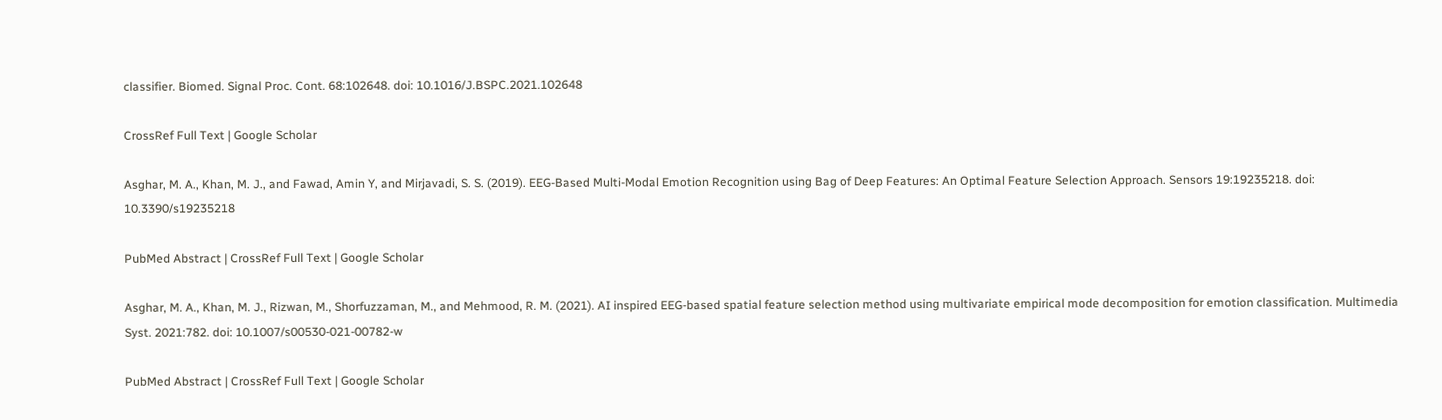classifier. Biomed. Signal Proc. Cont. 68:102648. doi: 10.1016/J.BSPC.2021.102648

CrossRef Full Text | Google Scholar

Asghar, M. A., Khan, M. J., and Fawad, Amin Y, and Mirjavadi, S. S. (2019). EEG-Based Multi-Modal Emotion Recognition using Bag of Deep Features: An Optimal Feature Selection Approach. Sensors 19:19235218. doi: 10.3390/s19235218

PubMed Abstract | CrossRef Full Text | Google Scholar

Asghar, M. A., Khan, M. J., Rizwan, M., Shorfuzzaman, M., and Mehmood, R. M. (2021). AI inspired EEG-based spatial feature selection method using multivariate empirical mode decomposition for emotion classification. Multimedia Syst. 2021:782. doi: 10.1007/s00530-021-00782-w

PubMed Abstract | CrossRef Full Text | Google Scholar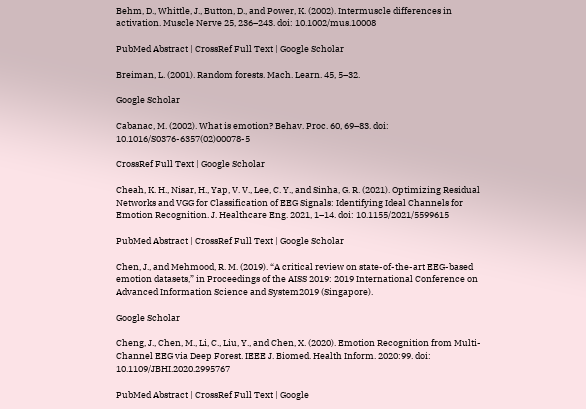Behm, D., Whittle, J., Button, D., and Power, K. (2002). Intermuscle differences in activation. Muscle Nerve 25, 236–243. doi: 10.1002/mus.10008

PubMed Abstract | CrossRef Full Text | Google Scholar

Breiman, L. (2001). Random forests. Mach. Learn. 45, 5–32.

Google Scholar

Cabanac, M. (2002). What is emotion? Behav. Proc. 60, 69–83. doi: 10.1016/S0376-6357(02)00078-5

CrossRef Full Text | Google Scholar

Cheah, K. H., Nisar, H., Yap, V. V., Lee, C. Y., and Sinha, G. R. (2021). Optimizing Residual Networks and VGG for Classification of EEG Signals: Identifying Ideal Channels for Emotion Recognition. J. Healthcare Eng. 2021, 1–14. doi: 10.1155/2021/5599615

PubMed Abstract | CrossRef Full Text | Google Scholar

Chen, J., and Mehmood, R. M. (2019). “A critical review on state-of-the-art EEG-based emotion datasets,” in Proceedings of the AISS 2019: 2019 International Conference on Advanced Information Science and System2019 (Singapore).

Google Scholar

Cheng, J., Chen, M., Li, C., Liu, Y., and Chen, X. (2020). Emotion Recognition from Multi-Channel EEG via Deep Forest. IEEE J. Biomed. Health Inform. 2020:99. doi: 10.1109/JBHI.2020.2995767

PubMed Abstract | CrossRef Full Text | Google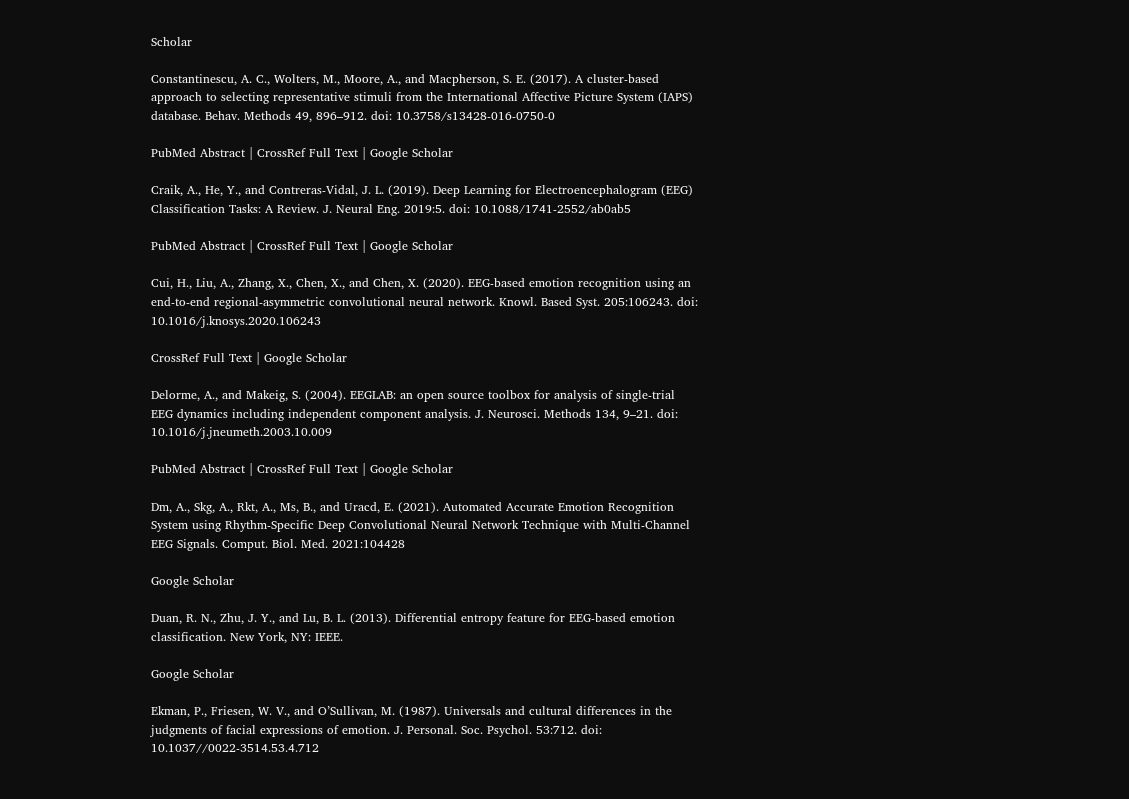Scholar

Constantinescu, A. C., Wolters, M., Moore, A., and Macpherson, S. E. (2017). A cluster-based approach to selecting representative stimuli from the International Affective Picture System (IAPS) database. Behav. Methods 49, 896–912. doi: 10.3758/s13428-016-0750-0

PubMed Abstract | CrossRef Full Text | Google Scholar

Craik, A., He, Y., and Contreras-Vidal, J. L. (2019). Deep Learning for Electroencephalogram (EEG) Classification Tasks: A Review. J. Neural Eng. 2019:5. doi: 10.1088/1741-2552/ab0ab5

PubMed Abstract | CrossRef Full Text | Google Scholar

Cui, H., Liu, A., Zhang, X., Chen, X., and Chen, X. (2020). EEG-based emotion recognition using an end-to-end regional-asymmetric convolutional neural network. Knowl. Based Syst. 205:106243. doi: 10.1016/j.knosys.2020.106243

CrossRef Full Text | Google Scholar

Delorme, A., and Makeig, S. (2004). EEGLAB: an open source toolbox for analysis of single-trial EEG dynamics including independent component analysis. J. Neurosci. Methods 134, 9–21. doi: 10.1016/j.jneumeth.2003.10.009

PubMed Abstract | CrossRef Full Text | Google Scholar

Dm, A., Skg, A., Rkt, A., Ms, B., and Uracd, E. (2021). Automated Accurate Emotion Recognition System using Rhythm-Specific Deep Convolutional Neural Network Technique with Multi-Channel EEG Signals. Comput. Biol. Med. 2021:104428

Google Scholar

Duan, R. N., Zhu, J. Y., and Lu, B. L. (2013). Differential entropy feature for EEG-based emotion classification. New York, NY: IEEE.

Google Scholar

Ekman, P., Friesen, W. V., and O’Sullivan, M. (1987). Universals and cultural differences in the judgments of facial expressions of emotion. J. Personal. Soc. Psychol. 53:712. doi: 10.1037//0022-3514.53.4.712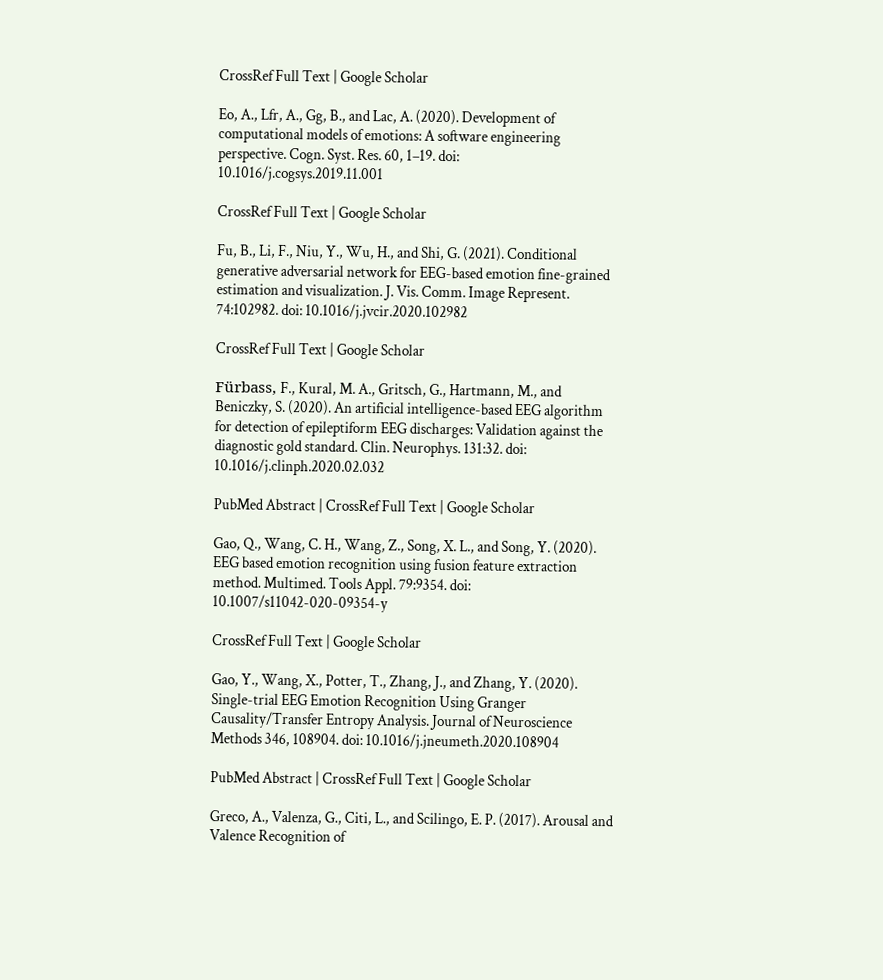CrossRef Full Text | Google Scholar

Eo, A., Lfr, A., Gg, B., and Lac, A. (2020). Development of computational models of emotions: A software engineering perspective. Cogn. Syst. Res. 60, 1–19. doi: 10.1016/j.cogsys.2019.11.001

CrossRef Full Text | Google Scholar

Fu, B., Li, F., Niu, Y., Wu, H., and Shi, G. (2021). Conditional generative adversarial network for EEG-based emotion fine-grained estimation and visualization. J. Vis. Comm. Image Represent. 74:102982. doi: 10.1016/j.jvcir.2020.102982

CrossRef Full Text | Google Scholar

Fürbass, F., Kural, M. A., Gritsch, G., Hartmann, M., and Beniczky, S. (2020). An artificial intelligence-based EEG algorithm for detection of epileptiform EEG discharges: Validation against the diagnostic gold standard. Clin. Neurophys. 131:32. doi: 10.1016/j.clinph.2020.02.032

PubMed Abstract | CrossRef Full Text | Google Scholar

Gao, Q., Wang, C. H., Wang, Z., Song, X. L., and Song, Y. (2020). EEG based emotion recognition using fusion feature extraction method. Multimed. Tools Appl. 79:9354. doi: 10.1007/s11042-020-09354-y

CrossRef Full Text | Google Scholar

Gao, Y., Wang, X., Potter, T., Zhang, J., and Zhang, Y. (2020). Single-trial EEG Emotion Recognition Using Granger Causality/Transfer Entropy Analysis. Journal of Neuroscience Methods 346, 108904. doi: 10.1016/j.jneumeth.2020.108904

PubMed Abstract | CrossRef Full Text | Google Scholar

Greco, A., Valenza, G., Citi, L., and Scilingo, E. P. (2017). Arousal and Valence Recognition of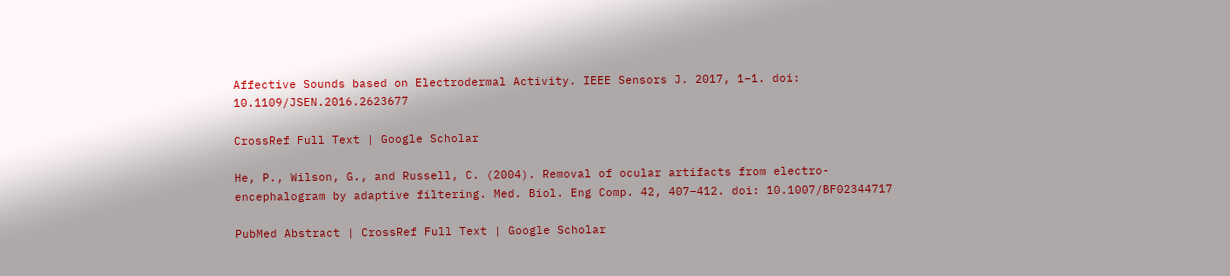Affective Sounds based on Electrodermal Activity. IEEE Sensors J. 2017, 1–1. doi: 10.1109/JSEN.2016.2623677

CrossRef Full Text | Google Scholar

He, P., Wilson, G., and Russell, C. (2004). Removal of ocular artifacts from electro-encephalogram by adaptive filtering. Med. Biol. Eng Comp. 42, 407–412. doi: 10.1007/BF02344717

PubMed Abstract | CrossRef Full Text | Google Scholar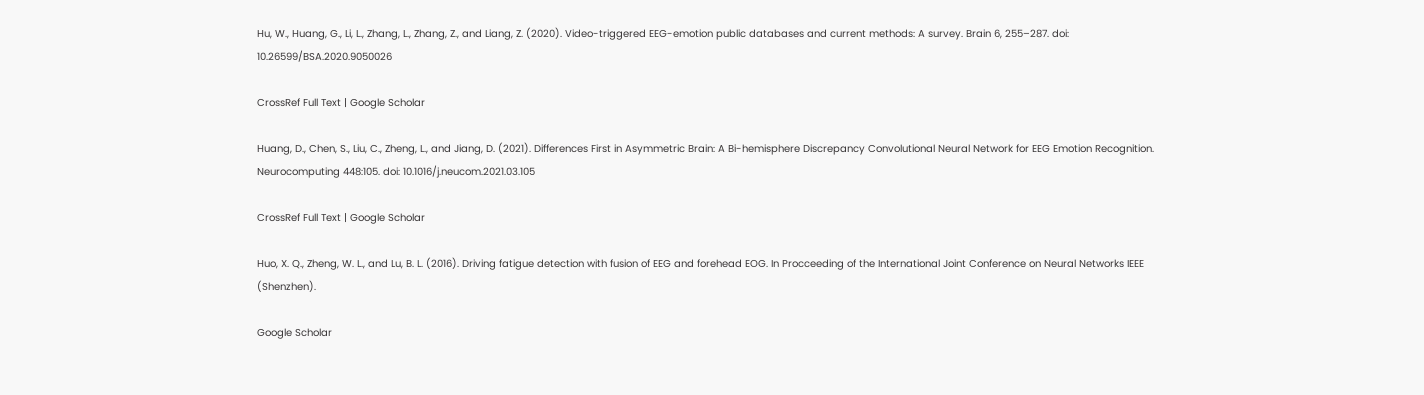Hu, W., Huang, G., Li, L., Zhang, L., Zhang, Z., and Liang, Z. (2020). Video-triggered EEG-emotion public databases and current methods: A survey. Brain 6, 255–287. doi: 10.26599/BSA.2020.9050026

CrossRef Full Text | Google Scholar

Huang, D., Chen, S., Liu, C., Zheng, L., and Jiang, D. (2021). Differences First in Asymmetric Brain: A Bi-hemisphere Discrepancy Convolutional Neural Network for EEG Emotion Recognition. Neurocomputing 448:105. doi: 10.1016/j.neucom.2021.03.105

CrossRef Full Text | Google Scholar

Huo, X. Q., Zheng, W. L., and Lu, B. L. (2016). Driving fatigue detection with fusion of EEG and forehead EOG. In Procceeding of the International Joint Conference on Neural Networks IEEE (Shenzhen).

Google Scholar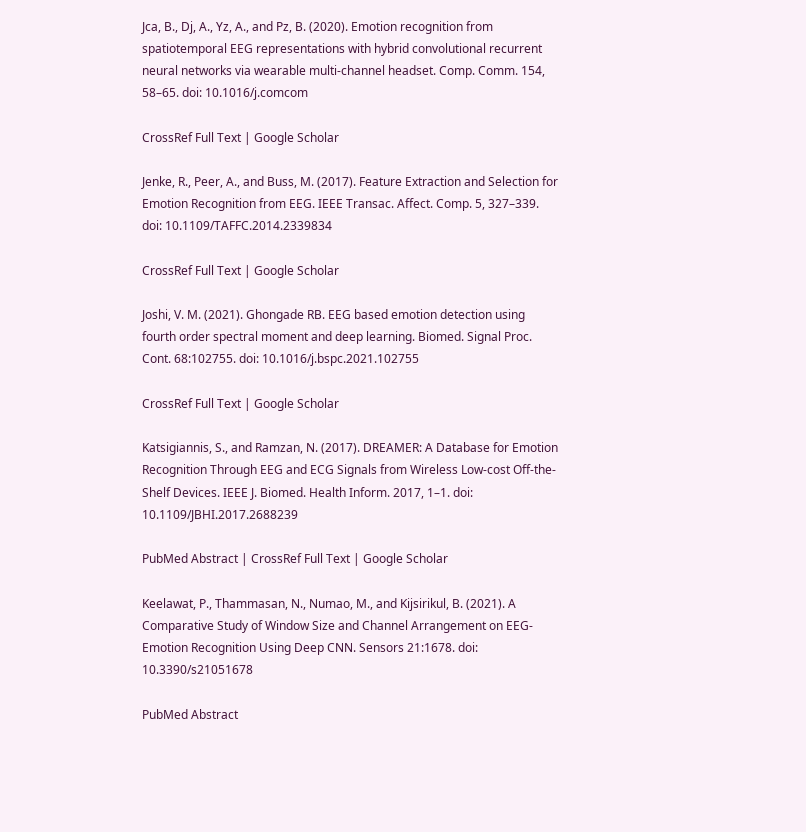Jca, B., Dj, A., Yz, A., and Pz, B. (2020). Emotion recognition from spatiotemporal EEG representations with hybrid convolutional recurrent neural networks via wearable multi-channel headset. Comp. Comm. 154, 58–65. doi: 10.1016/j.comcom

CrossRef Full Text | Google Scholar

Jenke, R., Peer, A., and Buss, M. (2017). Feature Extraction and Selection for Emotion Recognition from EEG. IEEE Transac. Affect. Comp. 5, 327–339. doi: 10.1109/TAFFC.2014.2339834

CrossRef Full Text | Google Scholar

Joshi, V. M. (2021). Ghongade RB. EEG based emotion detection using fourth order spectral moment and deep learning. Biomed. Signal Proc. Cont. 68:102755. doi: 10.1016/j.bspc.2021.102755

CrossRef Full Text | Google Scholar

Katsigiannis, S., and Ramzan, N. (2017). DREAMER: A Database for Emotion Recognition Through EEG and ECG Signals from Wireless Low-cost Off-the-Shelf Devices. IEEE J. Biomed. Health Inform. 2017, 1–1. doi: 10.1109/JBHI.2017.2688239

PubMed Abstract | CrossRef Full Text | Google Scholar

Keelawat, P., Thammasan, N., Numao, M., and Kijsirikul, B. (2021). A Comparative Study of Window Size and Channel Arrangement on EEG-Emotion Recognition Using Deep CNN. Sensors 21:1678. doi: 10.3390/s21051678

PubMed Abstract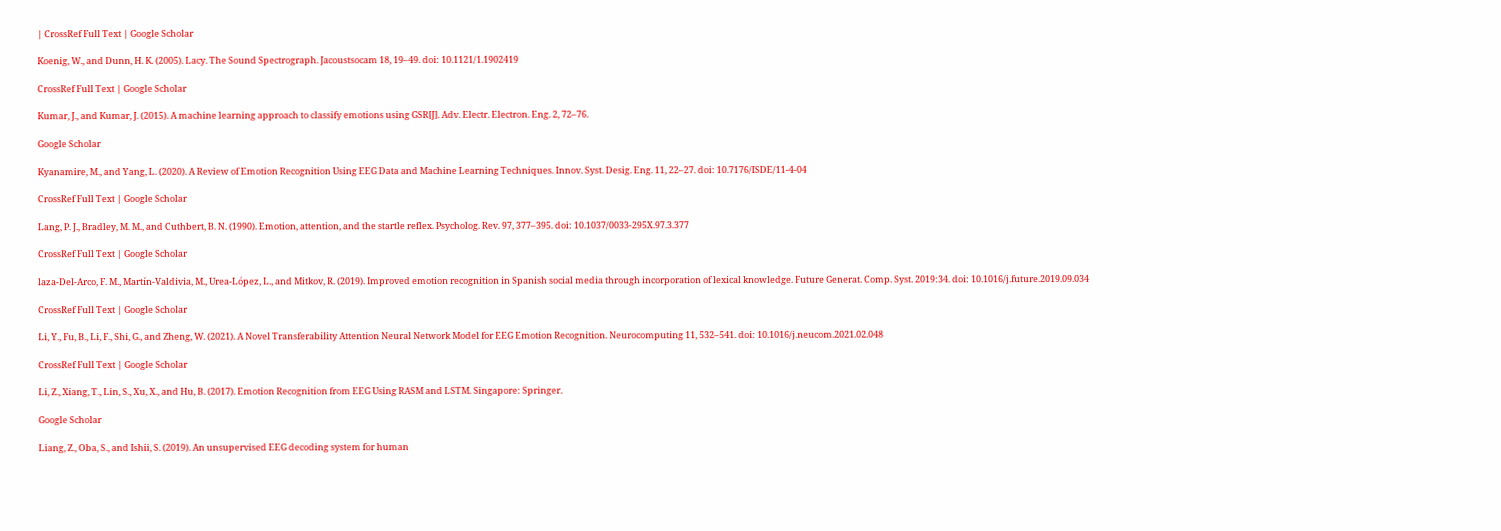| CrossRef Full Text | Google Scholar

Koenig, W., and Dunn, H. K. (2005). Lacy. The Sound Spectrograph. Jacoustsocam 18, 19–49. doi: 10.1121/1.1902419

CrossRef Full Text | Google Scholar

Kumar, J., and Kumar, J. (2015). A machine learning approach to classify emotions using GSR[J]. Adv. Electr. Electron. Eng. 2, 72–76.

Google Scholar

Kyanamire, M., and Yang, L. (2020). A Review of Emotion Recognition Using EEG Data and Machine Learning Techniques. Innov. Syst. Desig. Eng. 11, 22–27. doi: 10.7176/ISDE/11-4-04

CrossRef Full Text | Google Scholar

Lang, P. J., Bradley, M. M., and Cuthbert, B. N. (1990). Emotion, attention, and the startle reflex. Psycholog. Rev. 97, 377–395. doi: 10.1037/0033-295X.97.3.377

CrossRef Full Text | Google Scholar

laza-Del-Arco, F. M., Martín-Valdivia, M., Urea-López, L., and Mitkov, R. (2019). Improved emotion recognition in Spanish social media through incorporation of lexical knowledge. Future Generat. Comp. Syst. 2019:34. doi: 10.1016/j.future.2019.09.034

CrossRef Full Text | Google Scholar

Li, Y., Fu, B., Li, F., Shi, G., and Zheng, W. (2021). A Novel Transferability Attention Neural Network Model for EEG Emotion Recognition. Neurocomputing 11, 532–541. doi: 10.1016/j.neucom.2021.02.048

CrossRef Full Text | Google Scholar

Li, Z., Xiang, T., Lin, S., Xu, X., and Hu, B. (2017). Emotion Recognition from EEG Using RASM and LSTM. Singapore: Springer.

Google Scholar

Liang, Z., Oba, S., and Ishii, S. (2019). An unsupervised EEG decoding system for human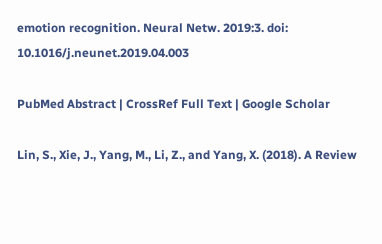emotion recognition. Neural Netw. 2019:3. doi: 10.1016/j.neunet.2019.04.003

PubMed Abstract | CrossRef Full Text | Google Scholar

Lin, S., Xie, J., Yang, M., Li, Z., and Yang, X. (2018). A Review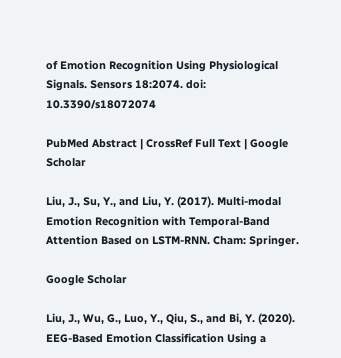of Emotion Recognition Using Physiological Signals. Sensors 18:2074. doi: 10.3390/s18072074

PubMed Abstract | CrossRef Full Text | Google Scholar

Liu, J., Su, Y., and Liu, Y. (2017). Multi-modal Emotion Recognition with Temporal-Band Attention Based on LSTM-RNN. Cham: Springer.

Google Scholar

Liu, J., Wu, G., Luo, Y., Qiu, S., and Bi, Y. (2020). EEG-Based Emotion Classification Using a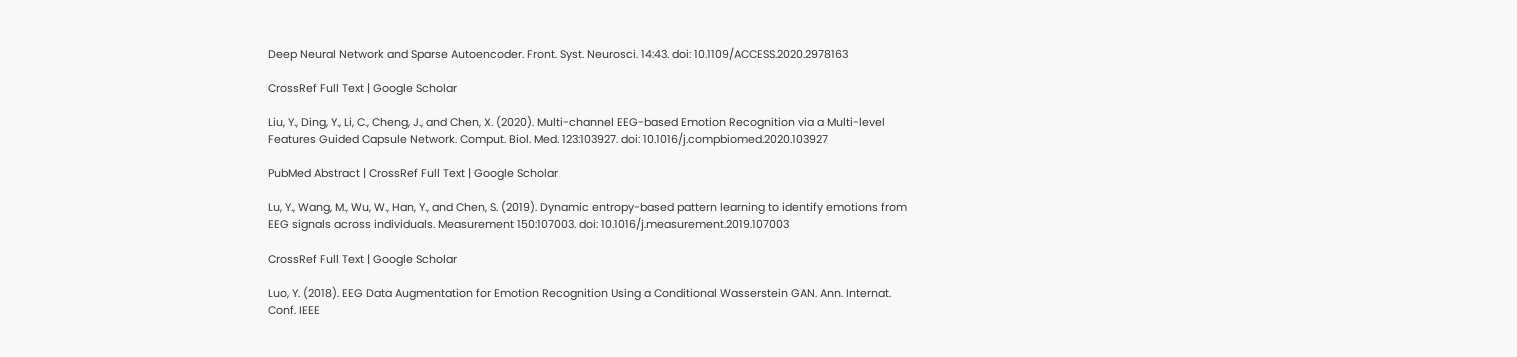Deep Neural Network and Sparse Autoencoder. Front. Syst. Neurosci. 14:43. doi: 10.1109/ACCESS.2020.2978163

CrossRef Full Text | Google Scholar

Liu, Y., Ding, Y., Li, C., Cheng, J., and Chen, X. (2020). Multi-channel EEG-based Emotion Recognition via a Multi-level Features Guided Capsule Network. Comput. Biol. Med. 123:103927. doi: 10.1016/j.compbiomed.2020.103927

PubMed Abstract | CrossRef Full Text | Google Scholar

Lu, Y., Wang, M., Wu, W., Han, Y., and Chen, S. (2019). Dynamic entropy-based pattern learning to identify emotions from EEG signals across individuals. Measurement 150:107003. doi: 10.1016/j.measurement.2019.107003

CrossRef Full Text | Google Scholar

Luo, Y. (2018). EEG Data Augmentation for Emotion Recognition Using a Conditional Wasserstein GAN. Ann. Internat. Conf. IEEE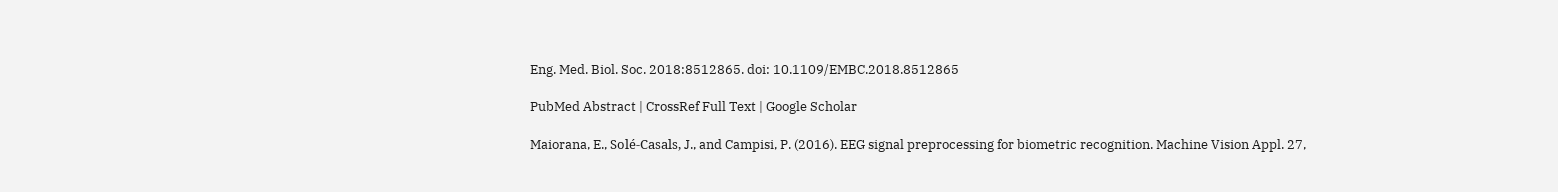Eng. Med. Biol. Soc. 2018:8512865. doi: 10.1109/EMBC.2018.8512865

PubMed Abstract | CrossRef Full Text | Google Scholar

Maiorana, E., Solé-Casals, J., and Campisi, P. (2016). EEG signal preprocessing for biometric recognition. Machine Vision Appl. 27,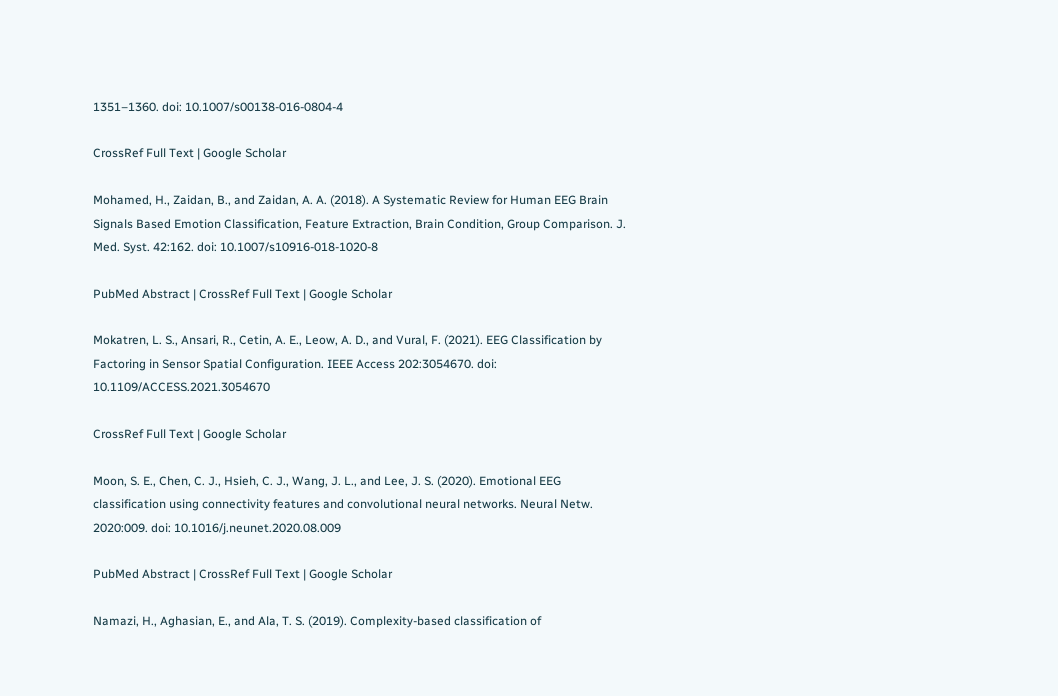1351–1360. doi: 10.1007/s00138-016-0804-4

CrossRef Full Text | Google Scholar

Mohamed, H., Zaidan, B., and Zaidan, A. A. (2018). A Systematic Review for Human EEG Brain Signals Based Emotion Classification, Feature Extraction, Brain Condition, Group Comparison. J. Med. Syst. 42:162. doi: 10.1007/s10916-018-1020-8

PubMed Abstract | CrossRef Full Text | Google Scholar

Mokatren, L. S., Ansari, R., Cetin, A. E., Leow, A. D., and Vural, F. (2021). EEG Classification by Factoring in Sensor Spatial Configuration. IEEE Access 202:3054670. doi: 10.1109/ACCESS.2021.3054670

CrossRef Full Text | Google Scholar

Moon, S. E., Chen, C. J., Hsieh, C. J., Wang, J. L., and Lee, J. S. (2020). Emotional EEG classification using connectivity features and convolutional neural networks. Neural Netw. 2020:009. doi: 10.1016/j.neunet.2020.08.009

PubMed Abstract | CrossRef Full Text | Google Scholar

Namazi, H., Aghasian, E., and Ala, T. S. (2019). Complexity-based classification of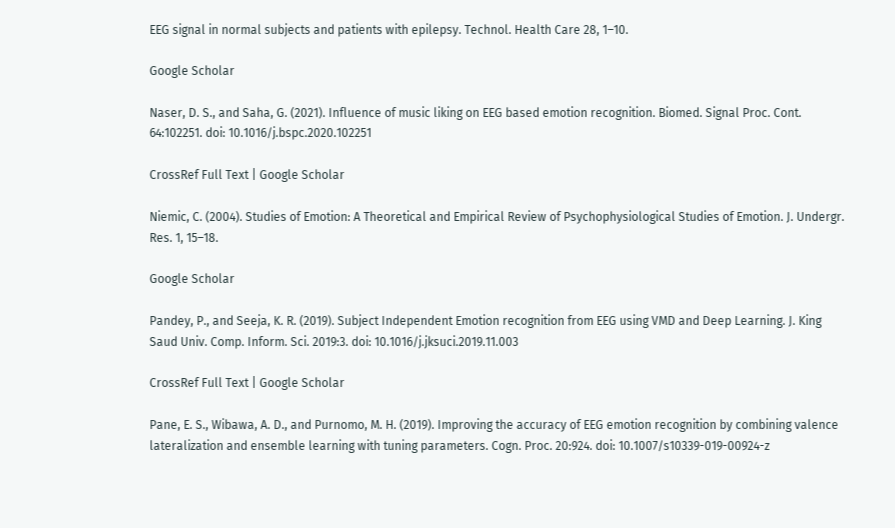EEG signal in normal subjects and patients with epilepsy. Technol. Health Care 28, 1–10.

Google Scholar

Naser, D. S., and Saha, G. (2021). Influence of music liking on EEG based emotion recognition. Biomed. Signal Proc. Cont. 64:102251. doi: 10.1016/j.bspc.2020.102251

CrossRef Full Text | Google Scholar

Niemic, C. (2004). Studies of Emotion: A Theoretical and Empirical Review of Psychophysiological Studies of Emotion. J. Undergr. Res. 1, 15–18.

Google Scholar

Pandey, P., and Seeja, K. R. (2019). Subject Independent Emotion recognition from EEG using VMD and Deep Learning. J. King Saud Univ. Comp. Inform. Sci. 2019:3. doi: 10.1016/j.jksuci.2019.11.003

CrossRef Full Text | Google Scholar

Pane, E. S., Wibawa, A. D., and Purnomo, M. H. (2019). Improving the accuracy of EEG emotion recognition by combining valence lateralization and ensemble learning with tuning parameters. Cogn. Proc. 20:924. doi: 10.1007/s10339-019-00924-z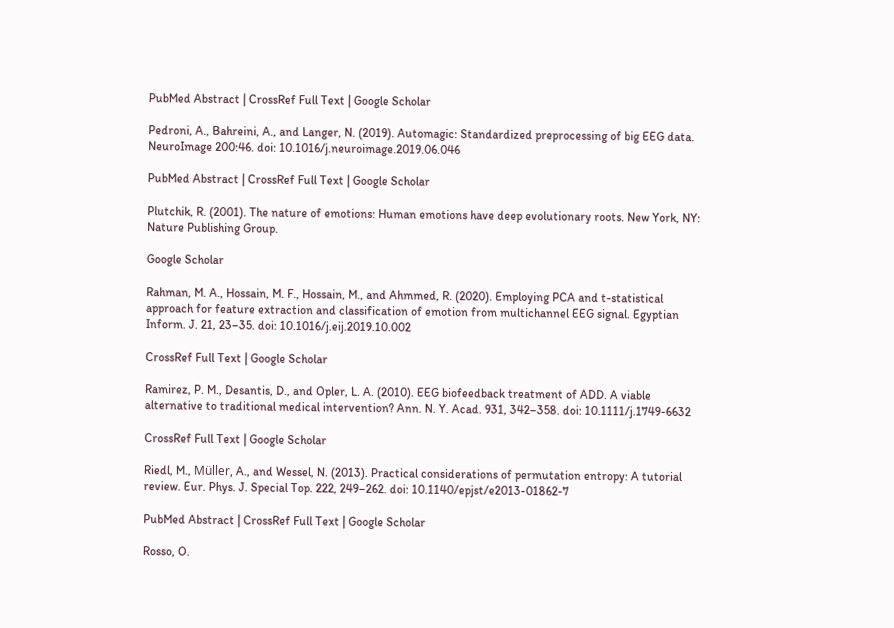PubMed Abstract | CrossRef Full Text | Google Scholar

Pedroni, A., Bahreini, A., and Langer, N. (2019). Automagic: Standardized preprocessing of big EEG data. NeuroImage 200:46. doi: 10.1016/j.neuroimage.2019.06.046

PubMed Abstract | CrossRef Full Text | Google Scholar

Plutchik, R. (2001). The nature of emotions: Human emotions have deep evolutionary roots. New York, NY: Nature Publishing Group.

Google Scholar

Rahman, M. A., Hossain, M. F., Hossain, M., and Ahmmed, R. (2020). Employing PCA and t-statistical approach for feature extraction and classification of emotion from multichannel EEG signal. Egyptian Inform. J. 21, 23–35. doi: 10.1016/j.eij.2019.10.002

CrossRef Full Text | Google Scholar

Ramirez, P. M., Desantis, D., and Opler, L. A. (2010). EEG biofeedback treatment of ADD. A viable alternative to traditional medical intervention? Ann. N. Y. Acad. 931, 342–358. doi: 10.1111/j.1749-6632

CrossRef Full Text | Google Scholar

Riedl, M., Müller, A., and Wessel, N. (2013). Practical considerations of permutation entropy: A tutorial review. Eur. Phys. J. Special Top. 222, 249–262. doi: 10.1140/epjst/e2013-01862-7

PubMed Abstract | CrossRef Full Text | Google Scholar

Rosso, O.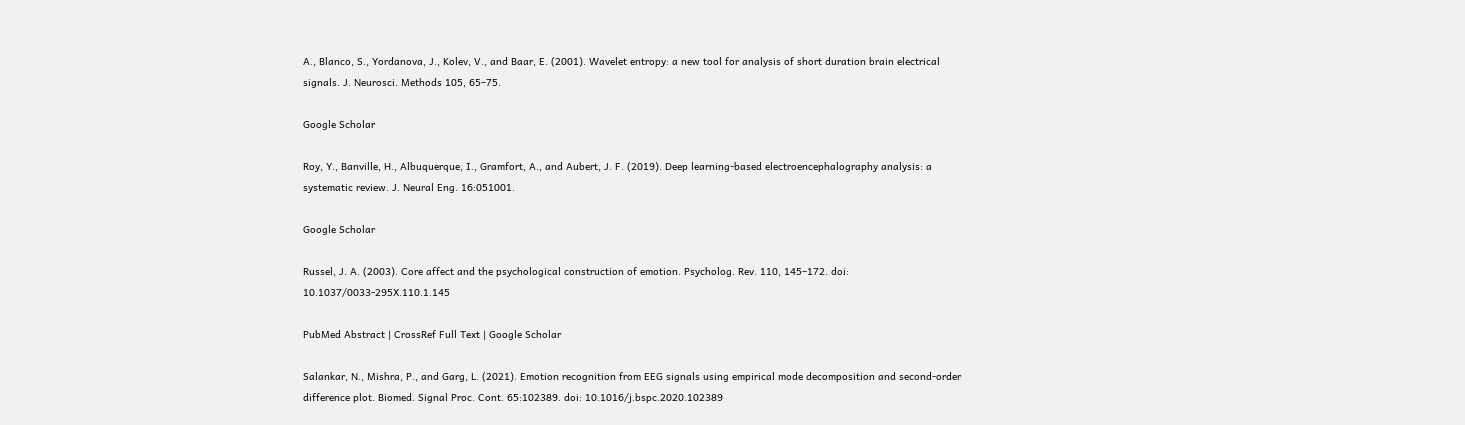A., Blanco, S., Yordanova, J., Kolev, V., and Baar, E. (2001). Wavelet entropy: a new tool for analysis of short duration brain electrical signals. J. Neurosci. Methods 105, 65–75.

Google Scholar

Roy, Y., Banville, H., Albuquerque, I., Gramfort, A., and Aubert, J. F. (2019). Deep learning-based electroencephalography analysis: a systematic review. J. Neural Eng. 16:051001.

Google Scholar

Russel, J. A. (2003). Core affect and the psychological construction of emotion. Psycholog. Rev. 110, 145–172. doi: 10.1037/0033-295X.110.1.145

PubMed Abstract | CrossRef Full Text | Google Scholar

Salankar, N., Mishra, P., and Garg, L. (2021). Emotion recognition from EEG signals using empirical mode decomposition and second-order difference plot. Biomed. Signal Proc. Cont. 65:102389. doi: 10.1016/j.bspc.2020.102389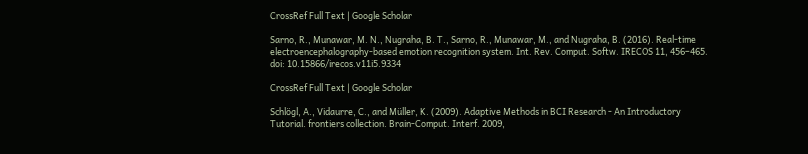CrossRef Full Text | Google Scholar

Sarno, R., Munawar, M. N., Nugraha, B. T., Sarno, R., Munawar, M., and Nugraha, B. (2016). Real-time electroencephalography-based emotion recognition system. Int. Rev. Comput. Softw. IRECOS 11, 456–465. doi: 10.15866/irecos.v11i5.9334

CrossRef Full Text | Google Scholar

Schlögl, A., Vidaurre, C., and Müller, K. (2009). Adaptive Methods in BCI Research - An Introductory Tutorial. frontiers collection. Brain-Comput. Interf. 2009,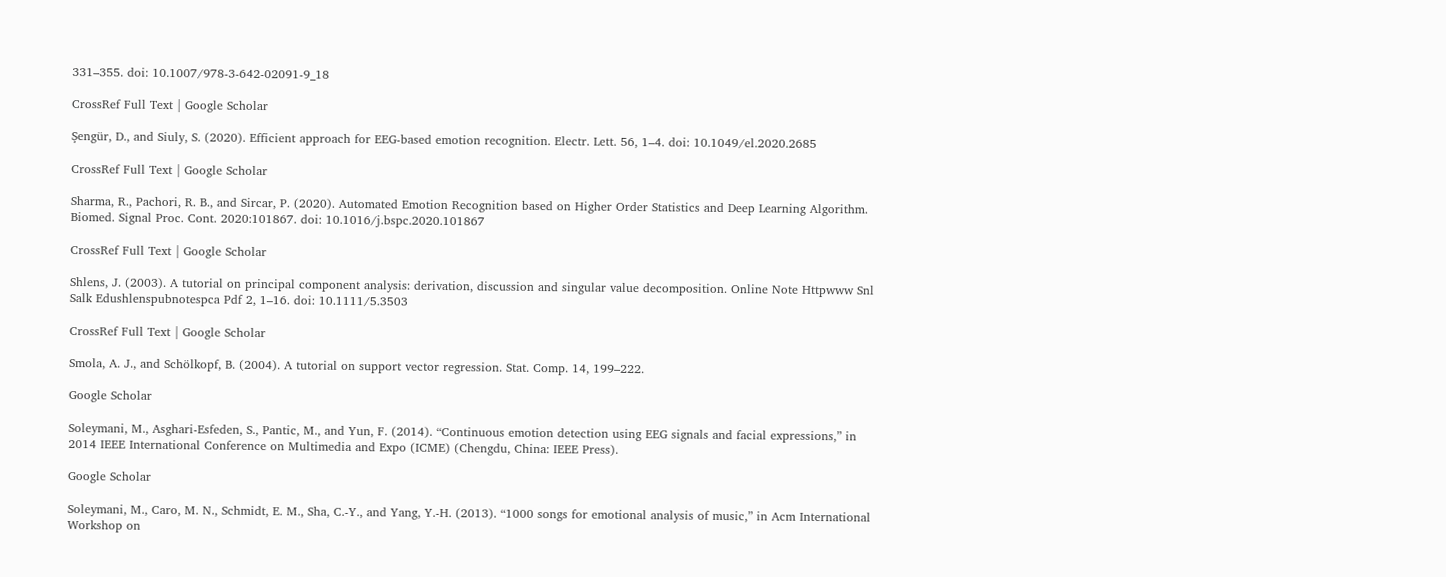331–355. doi: 10.1007/978-3-642-02091-9_18

CrossRef Full Text | Google Scholar

Şengür, D., and Siuly, S. (2020). Efficient approach for EEG-based emotion recognition. Electr. Lett. 56, 1–4. doi: 10.1049/el.2020.2685

CrossRef Full Text | Google Scholar

Sharma, R., Pachori, R. B., and Sircar, P. (2020). Automated Emotion Recognition based on Higher Order Statistics and Deep Learning Algorithm. Biomed. Signal Proc. Cont. 2020:101867. doi: 10.1016/j.bspc.2020.101867

CrossRef Full Text | Google Scholar

Shlens, J. (2003). A tutorial on principal component analysis: derivation, discussion and singular value decomposition. Online Note Httpwww Snl Salk Edushlenspubnotespca Pdf 2, 1–16. doi: 10.1111/5.3503

CrossRef Full Text | Google Scholar

Smola, A. J., and Schölkopf, B. (2004). A tutorial on support vector regression. Stat. Comp. 14, 199–222.

Google Scholar

Soleymani, M., Asghari-Esfeden, S., Pantic, M., and Yun, F. (2014). “Continuous emotion detection using EEG signals and facial expressions,” in 2014 IEEE International Conference on Multimedia and Expo (ICME) (Chengdu, China: IEEE Press).

Google Scholar

Soleymani, M., Caro, M. N., Schmidt, E. M., Sha, C.-Y., and Yang, Y.-H. (2013). “1000 songs for emotional analysis of music,” in Acm International Workshop on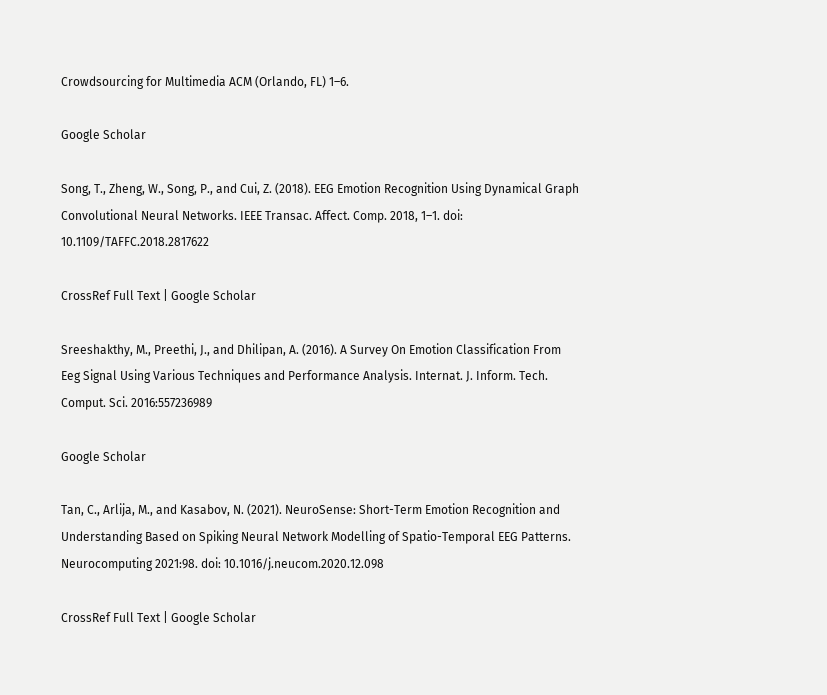Crowdsourcing for Multimedia ACM (Orlando, FL) 1–6.

Google Scholar

Song, T., Zheng, W., Song, P., and Cui, Z. (2018). EEG Emotion Recognition Using Dynamical Graph Convolutional Neural Networks. IEEE Transac. Affect. Comp. 2018, 1–1. doi: 10.1109/TAFFC.2018.2817622

CrossRef Full Text | Google Scholar

Sreeshakthy, M., Preethi, J., and Dhilipan, A. (2016). A Survey On Emotion Classification From Eeg Signal Using Various Techniques and Performance Analysis. Internat. J. Inform. Tech. Comput. Sci. 2016:557236989

Google Scholar

Tan, C., Arlija, M., and Kasabov, N. (2021). NeuroSense: Short-Term Emotion Recognition and Understanding Based on Spiking Neural Network Modelling of Spatio-Temporal EEG Patterns. Neurocomputing 2021:98. doi: 10.1016/j.neucom.2020.12.098

CrossRef Full Text | Google Scholar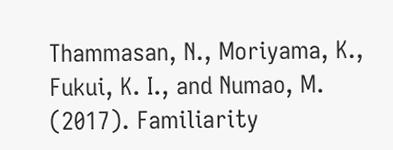Thammasan, N., Moriyama, K., Fukui, K. I., and Numao, M. (2017). Familiarity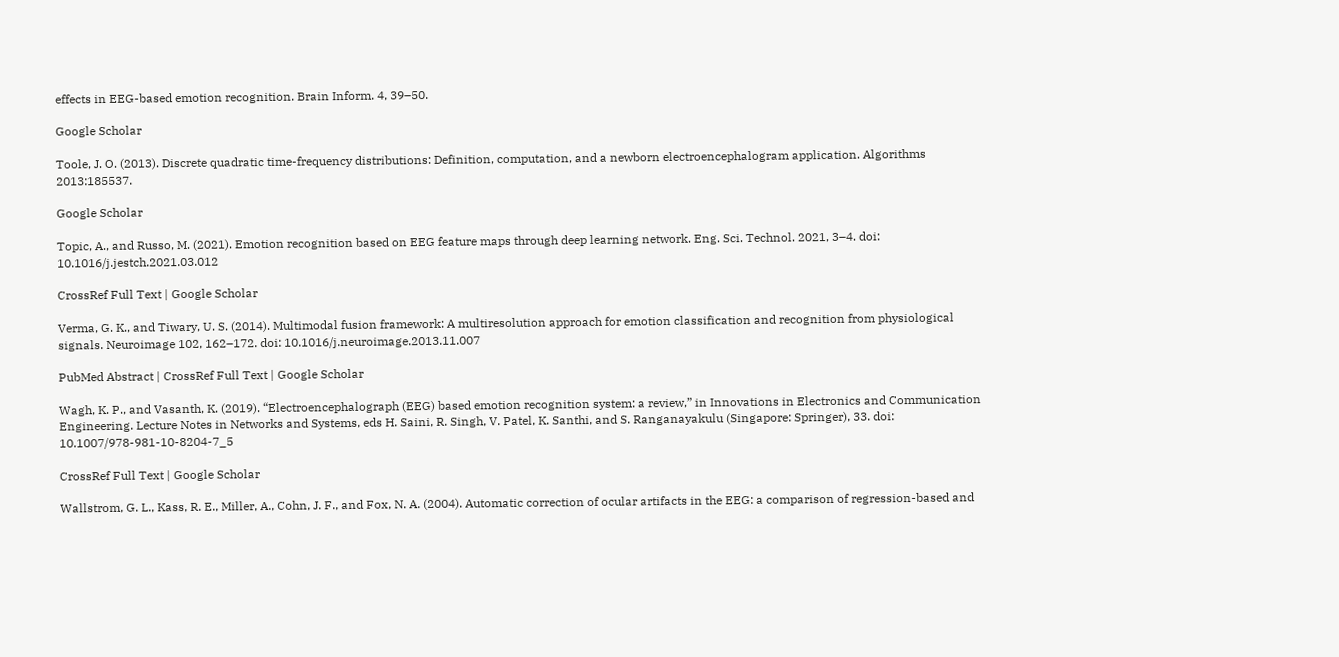effects in EEG-based emotion recognition. Brain Inform. 4, 39–50.

Google Scholar

Toole, J. O. (2013). Discrete quadratic time-frequency distributions: Definition, computation, and a newborn electroencephalogram application. Algorithms 2013:185537.

Google Scholar

Topic, A., and Russo, M. (2021). Emotion recognition based on EEG feature maps through deep learning network. Eng. Sci. Technol. 2021, 3–4. doi: 10.1016/j.jestch.2021.03.012

CrossRef Full Text | Google Scholar

Verma, G. K., and Tiwary, U. S. (2014). Multimodal fusion framework: A multiresolution approach for emotion classification and recognition from physiological signals. Neuroimage 102, 162–172. doi: 10.1016/j.neuroimage.2013.11.007

PubMed Abstract | CrossRef Full Text | Google Scholar

Wagh, K. P., and Vasanth, K. (2019). “Electroencephalograph (EEG) based emotion recognition system: a review,” in Innovations in Electronics and Communication Engineering. Lecture Notes in Networks and Systems, eds H. Saini, R. Singh, V. Patel, K. Santhi, and S. Ranganayakulu (Singapore: Springer), 33. doi: 10.1007/978-981-10-8204-7_5

CrossRef Full Text | Google Scholar

Wallstrom, G. L., Kass, R. E., Miller, A., Cohn, J. F., and Fox, N. A. (2004). Automatic correction of ocular artifacts in the EEG: a comparison of regression-based and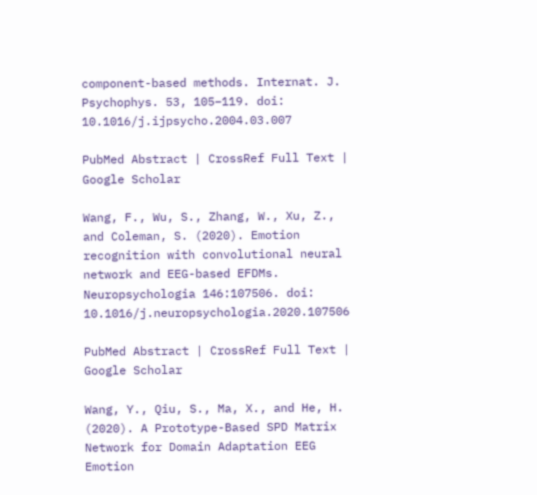component-based methods. Internat. J. Psychophys. 53, 105–119. doi: 10.1016/j.ijpsycho.2004.03.007

PubMed Abstract | CrossRef Full Text | Google Scholar

Wang, F., Wu, S., Zhang, W., Xu, Z., and Coleman, S. (2020). Emotion recognition with convolutional neural network and EEG-based EFDMs. Neuropsychologia 146:107506. doi: 10.1016/j.neuropsychologia.2020.107506

PubMed Abstract | CrossRef Full Text | Google Scholar

Wang, Y., Qiu, S., Ma, X., and He, H. (2020). A Prototype-Based SPD Matrix Network for Domain Adaptation EEG Emotion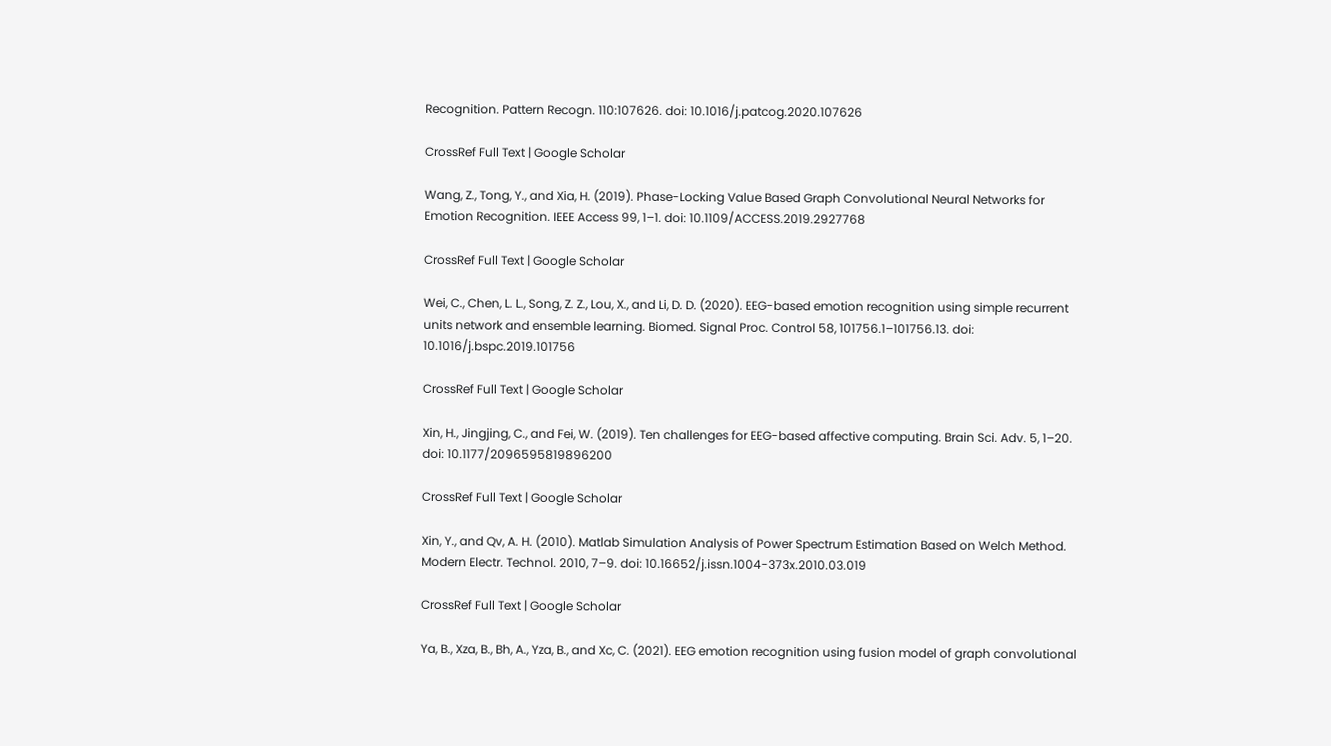Recognition. Pattern Recogn. 110:107626. doi: 10.1016/j.patcog.2020.107626

CrossRef Full Text | Google Scholar

Wang, Z., Tong, Y., and Xia, H. (2019). Phase-Locking Value Based Graph Convolutional Neural Networks for Emotion Recognition. IEEE Access 99, 1–1. doi: 10.1109/ACCESS.2019.2927768

CrossRef Full Text | Google Scholar

Wei, C., Chen, L. L., Song, Z. Z., Lou, X., and Li, D. D. (2020). EEG-based emotion recognition using simple recurrent units network and ensemble learning. Biomed. Signal Proc. Control 58, 101756.1–101756.13. doi: 10.1016/j.bspc.2019.101756

CrossRef Full Text | Google Scholar

Xin, H., Jingjing, C., and Fei, W. (2019). Ten challenges for EEG-based affective computing. Brain Sci. Adv. 5, 1–20. doi: 10.1177/2096595819896200

CrossRef Full Text | Google Scholar

Xin, Y., and Qv, A. H. (2010). Matlab Simulation Analysis of Power Spectrum Estimation Based on Welch Method. Modern Electr. Technol. 2010, 7–9. doi: 10.16652/j.issn.1004-373x.2010.03.019

CrossRef Full Text | Google Scholar

Ya, B., Xza, B., Bh, A., Yza, B., and Xc, C. (2021). EEG emotion recognition using fusion model of graph convolutional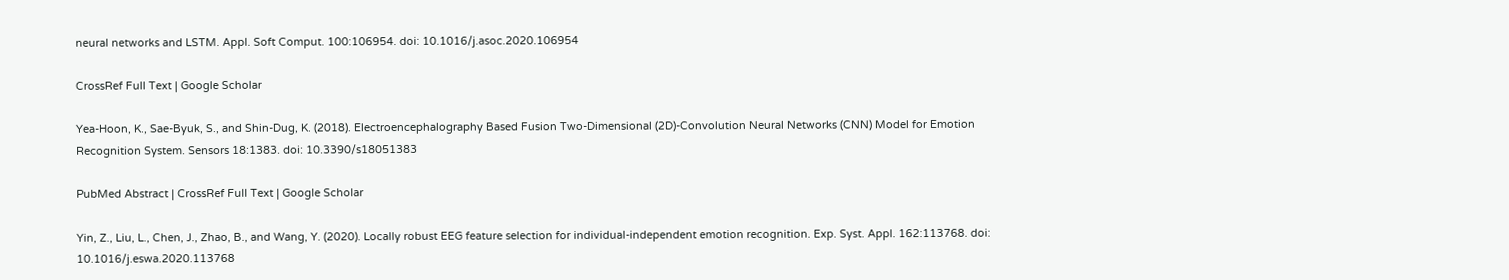neural networks and LSTM. Appl. Soft Comput. 100:106954. doi: 10.1016/j.asoc.2020.106954

CrossRef Full Text | Google Scholar

Yea-Hoon, K., Sae-Byuk, S., and Shin-Dug, K. (2018). Electroencephalography Based Fusion Two-Dimensional (2D)-Convolution Neural Networks (CNN) Model for Emotion Recognition System. Sensors 18:1383. doi: 10.3390/s18051383

PubMed Abstract | CrossRef Full Text | Google Scholar

Yin, Z., Liu, L., Chen, J., Zhao, B., and Wang, Y. (2020). Locally robust EEG feature selection for individual-independent emotion recognition. Exp. Syst. Appl. 162:113768. doi: 10.1016/j.eswa.2020.113768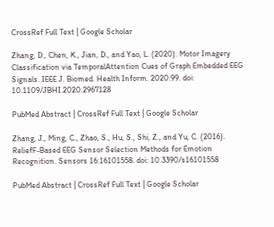CrossRef Full Text | Google Scholar

Zhang, D., Chen, K., Jian, D., and Yao, L. (2020). Motor Imagery Classification via TemporalAttention Cues of Graph Embedded EEG Signals. IEEE J. Biomed. Health Inform. 2020:99. doi: 10.1109/JBHI.2020.2967128

PubMed Abstract | CrossRef Full Text | Google Scholar

Zhang, J., Ming, C., Zhao, S., Hu, S., Shi, Z., and Yu, C. (2016). ReliefF-Based EEG Sensor Selection Methods for Emotion Recognition. Sensors 16:16101558. doi: 10.3390/s16101558

PubMed Abstract | CrossRef Full Text | Google Scholar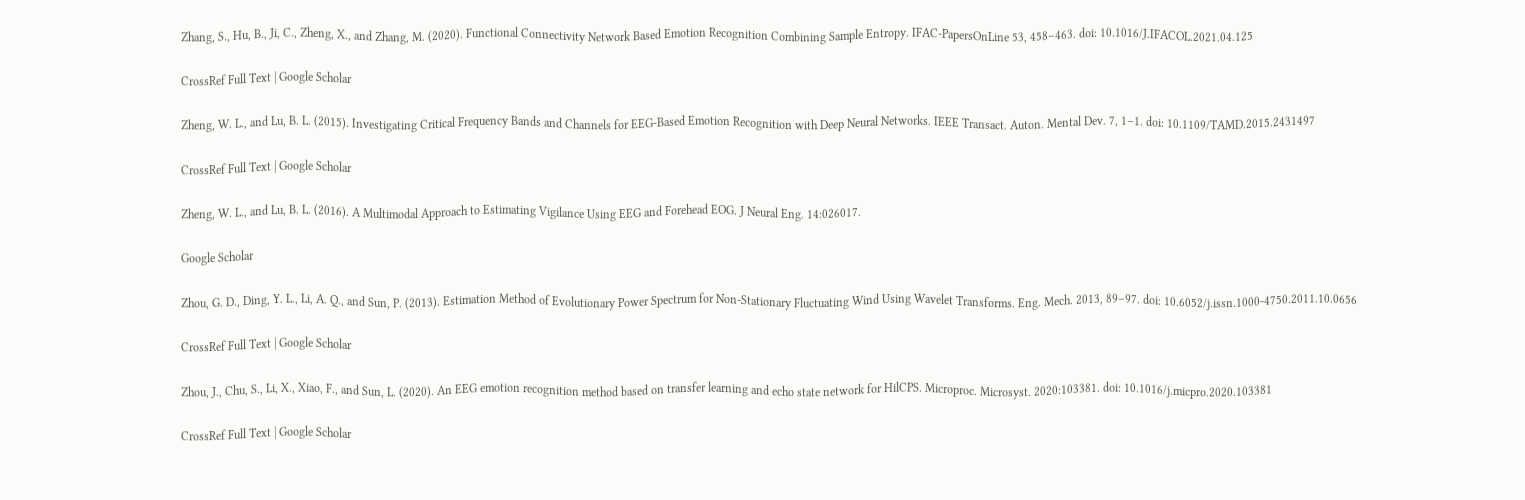Zhang, S., Hu, B., Ji, C., Zheng, X., and Zhang, M. (2020). Functional Connectivity Network Based Emotion Recognition Combining Sample Entropy. IFAC-PapersOnLine 53, 458–463. doi: 10.1016/J.IFACOL.2021.04.125

CrossRef Full Text | Google Scholar

Zheng, W. L., and Lu, B. L. (2015). Investigating Critical Frequency Bands and Channels for EEG-Based Emotion Recognition with Deep Neural Networks. IEEE Transact. Auton. Mental Dev. 7, 1–1. doi: 10.1109/TAMD.2015.2431497

CrossRef Full Text | Google Scholar

Zheng, W. L., and Lu, B. L. (2016). A Multimodal Approach to Estimating Vigilance Using EEG and Forehead EOG. J Neural Eng. 14:026017.

Google Scholar

Zhou, G. D., Ding, Y. L., Li, A. Q., and Sun, P. (2013). Estimation Method of Evolutionary Power Spectrum for Non-Stationary Fluctuating Wind Using Wavelet Transforms. Eng. Mech. 2013, 89–97. doi: 10.6052/j.issn.1000-4750.2011.10.0656

CrossRef Full Text | Google Scholar

Zhou, J., Chu, S., Li, X., Xiao, F., and Sun, L. (2020). An EEG emotion recognition method based on transfer learning and echo state network for HilCPS. Microproc. Microsyst. 2020:103381. doi: 10.1016/j.micpro.2020.103381

CrossRef Full Text | Google Scholar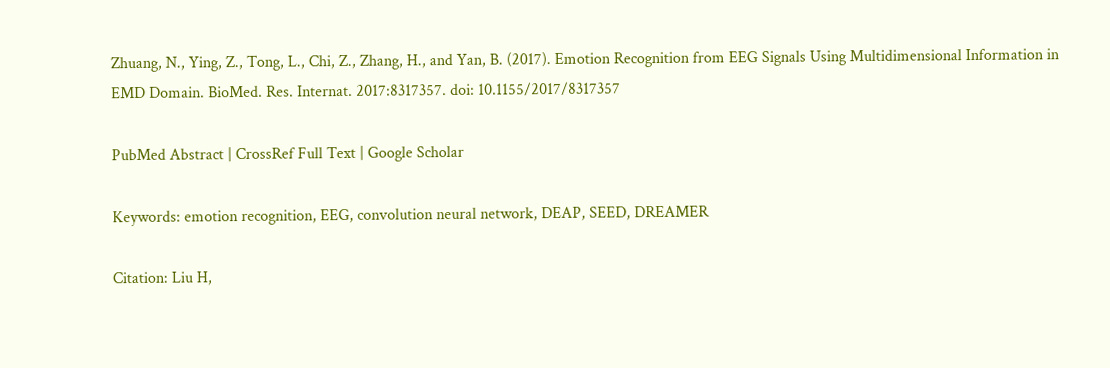Zhuang, N., Ying, Z., Tong, L., Chi, Z., Zhang, H., and Yan, B. (2017). Emotion Recognition from EEG Signals Using Multidimensional Information in EMD Domain. BioMed. Res. Internat. 2017:8317357. doi: 10.1155/2017/8317357

PubMed Abstract | CrossRef Full Text | Google Scholar

Keywords: emotion recognition, EEG, convolution neural network, DEAP, SEED, DREAMER

Citation: Liu H,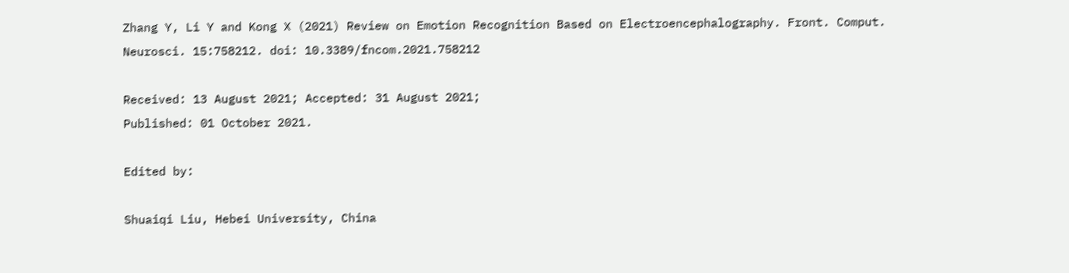Zhang Y, Li Y and Kong X (2021) Review on Emotion Recognition Based on Electroencephalography. Front. Comput. Neurosci. 15:758212. doi: 10.3389/fncom.2021.758212

Received: 13 August 2021; Accepted: 31 August 2021;
Published: 01 October 2021.

Edited by:

Shuaiqi Liu, Hebei University, China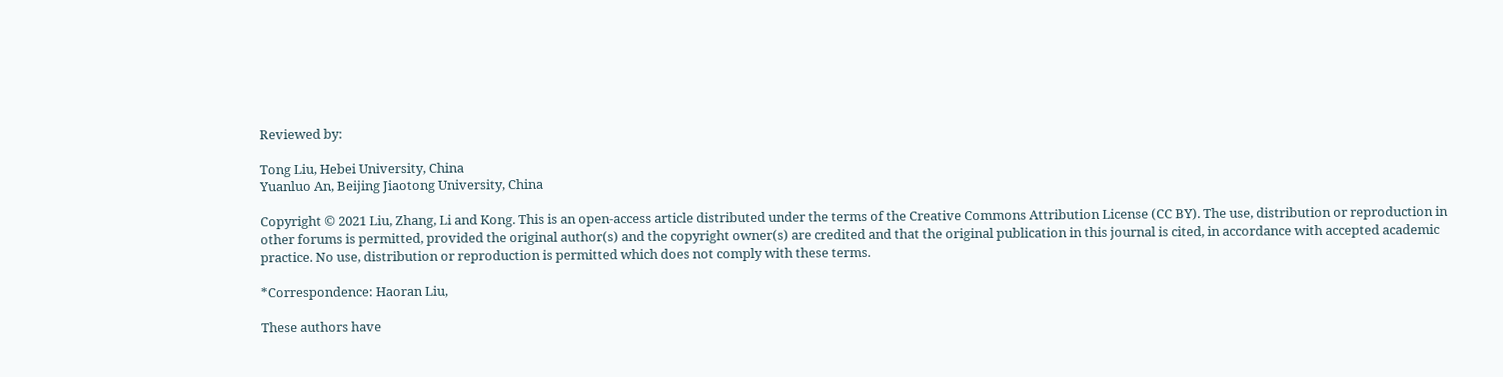Reviewed by:

Tong Liu, Hebei University, China
Yuanluo An, Beijing Jiaotong University, China

Copyright © 2021 Liu, Zhang, Li and Kong. This is an open-access article distributed under the terms of the Creative Commons Attribution License (CC BY). The use, distribution or reproduction in other forums is permitted, provided the original author(s) and the copyright owner(s) are credited and that the original publication in this journal is cited, in accordance with accepted academic practice. No use, distribution or reproduction is permitted which does not comply with these terms.

*Correspondence: Haoran Liu,

These authors have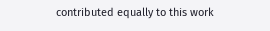contributed equally to this work